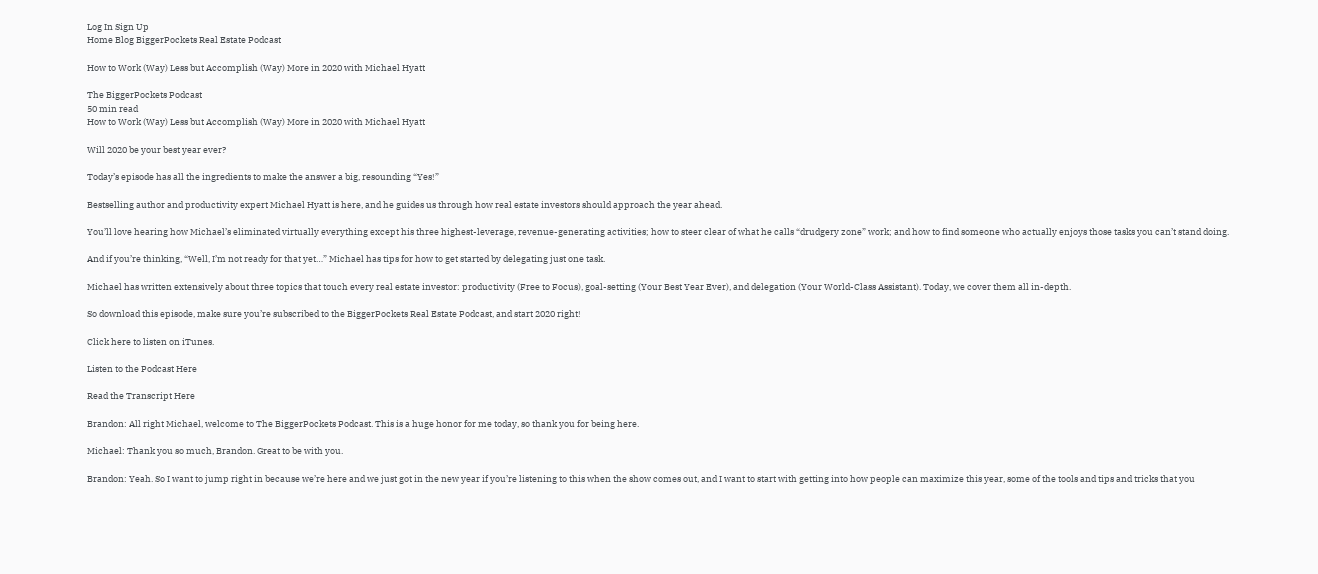Log In Sign Up
Home Blog BiggerPockets Real Estate Podcast

How to Work (Way) Less but Accomplish (Way) More in 2020 with Michael Hyatt

The BiggerPockets Podcast
50 min read
How to Work (Way) Less but Accomplish (Way) More in 2020 with Michael Hyatt

Will 2020 be your best year ever?

Today’s episode has all the ingredients to make the answer a big, resounding “Yes!”

Bestselling author and productivity expert Michael Hyatt is here, and he guides us through how real estate investors should approach the year ahead.

You’ll love hearing how Michael’s eliminated virtually everything except his three highest-leverage, revenue-generating activities; how to steer clear of what he calls “drudgery zone” work; and how to find someone who actually enjoys those tasks you can’t stand doing.

And if you’re thinking, “Well, I’m not ready for that yet…” Michael has tips for how to get started by delegating just one task.

Michael has written extensively about three topics that touch every real estate investor: productivity (Free to Focus), goal-setting (Your Best Year Ever), and delegation (Your World-Class Assistant). Today, we cover them all in-depth.

So download this episode, make sure you’re subscribed to the BiggerPockets Real Estate Podcast, and start 2020 right!

Click here to listen on iTunes.

Listen to the Podcast Here

Read the Transcript Here

Brandon: All right Michael, welcome to The BiggerPockets Podcast. This is a huge honor for me today, so thank you for being here.

Michael: Thank you so much, Brandon. Great to be with you.

Brandon: Yeah. So I want to jump right in because we’re here and we just got in the new year if you’re listening to this when the show comes out, and I want to start with getting into how people can maximize this year, some of the tools and tips and tricks that you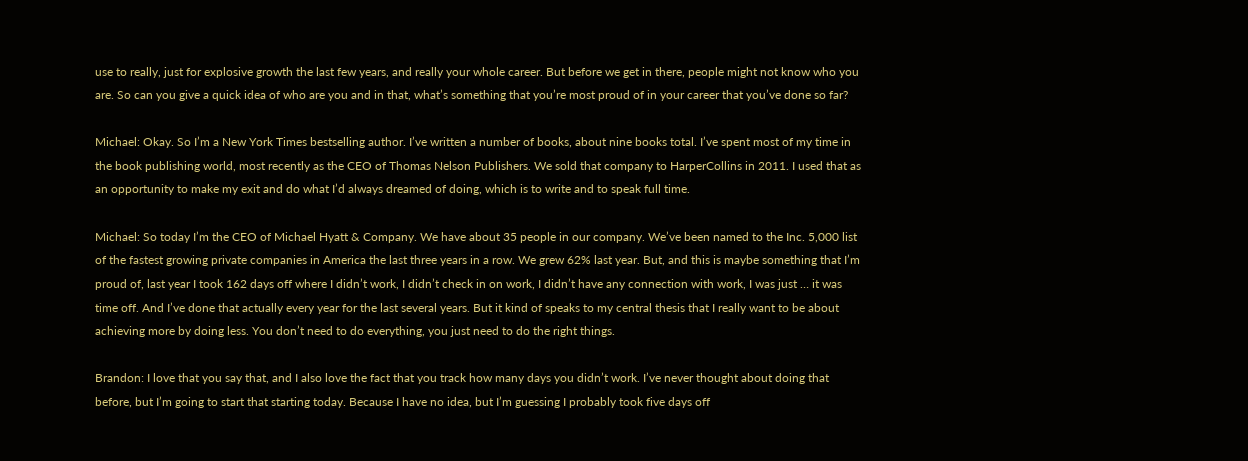use to really, just for explosive growth the last few years, and really your whole career. But before we get in there, people might not know who you are. So can you give a quick idea of who are you and in that, what’s something that you’re most proud of in your career that you’ve done so far?

Michael: Okay. So I’m a New York Times bestselling author. I’ve written a number of books, about nine books total. I’ve spent most of my time in the book publishing world, most recently as the CEO of Thomas Nelson Publishers. We sold that company to HarperCollins in 2011. I used that as an opportunity to make my exit and do what I’d always dreamed of doing, which is to write and to speak full time.

Michael: So today I’m the CEO of Michael Hyatt & Company. We have about 35 people in our company. We’ve been named to the Inc. 5,000 list of the fastest growing private companies in America the last three years in a row. We grew 62% last year. But, and this is maybe something that I’m proud of, last year I took 162 days off where I didn’t work, I didn’t check in on work, I didn’t have any connection with work, I was just … it was time off. And I’ve done that actually every year for the last several years. But it kind of speaks to my central thesis that I really want to be about achieving more by doing less. You don’t need to do everything, you just need to do the right things.

Brandon: I love that you say that, and I also love the fact that you track how many days you didn’t work. I’ve never thought about doing that before, but I’m going to start that starting today. Because I have no idea, but I’m guessing I probably took five days off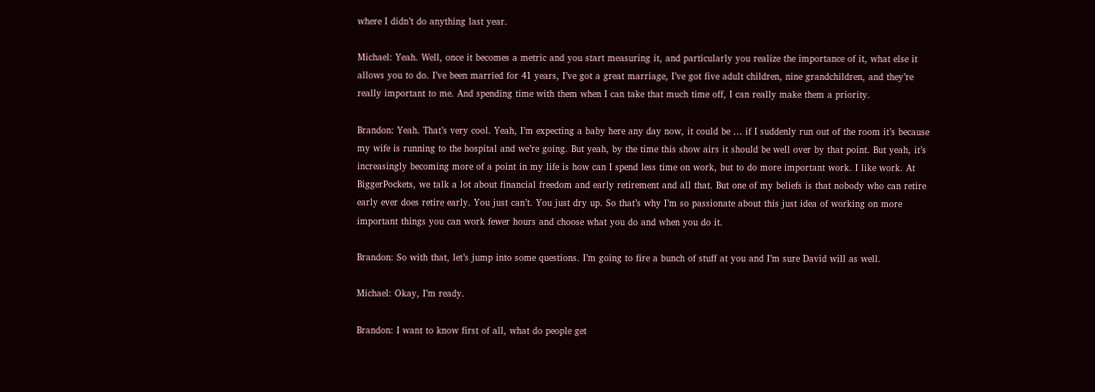where I didn’t do anything last year.

Michael: Yeah. Well, once it becomes a metric and you start measuring it, and particularly you realize the importance of it, what else it allows you to do. I’ve been married for 41 years, I’ve got a great marriage, I’ve got five adult children, nine grandchildren, and they’re really important to me. And spending time with them when I can take that much time off, I can really make them a priority.

Brandon: Yeah. That’s very cool. Yeah, I’m expecting a baby here any day now, it could be … if I suddenly run out of the room it’s because my wife is running to the hospital and we’re going. But yeah, by the time this show airs it should be well over by that point. But yeah, it’s increasingly becoming more of a point in my life is how can I spend less time on work, but to do more important work. I like work. At BiggerPockets, we talk a lot about financial freedom and early retirement and all that. But one of my beliefs is that nobody who can retire early ever does retire early. You just can’t. You just dry up. So that’s why I’m so passionate about this just idea of working on more important things you can work fewer hours and choose what you do and when you do it.

Brandon: So with that, let’s jump into some questions. I’m going to fire a bunch of stuff at you and I’m sure David will as well.

Michael: Okay, I’m ready.

Brandon: I want to know first of all, what do people get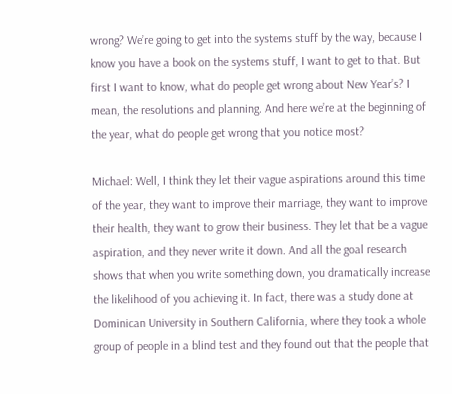wrong? We’re going to get into the systems stuff by the way, because I know you have a book on the systems stuff, I want to get to that. But first I want to know, what do people get wrong about New Year’s? I mean, the resolutions and planning. And here we’re at the beginning of the year, what do people get wrong that you notice most?

Michael: Well, I think they let their vague aspirations around this time of the year, they want to improve their marriage, they want to improve their health, they want to grow their business. They let that be a vague aspiration, and they never write it down. And all the goal research shows that when you write something down, you dramatically increase the likelihood of you achieving it. In fact, there was a study done at Dominican University in Southern California, where they took a whole group of people in a blind test and they found out that the people that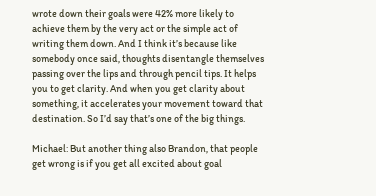wrote down their goals were 42% more likely to achieve them by the very act or the simple act of writing them down. And I think it’s because like somebody once said, thoughts disentangle themselves passing over the lips and through pencil tips. It helps you to get clarity. And when you get clarity about something, it accelerates your movement toward that destination. So I’d say that’s one of the big things.

Michael: But another thing also Brandon, that people get wrong is if you get all excited about goal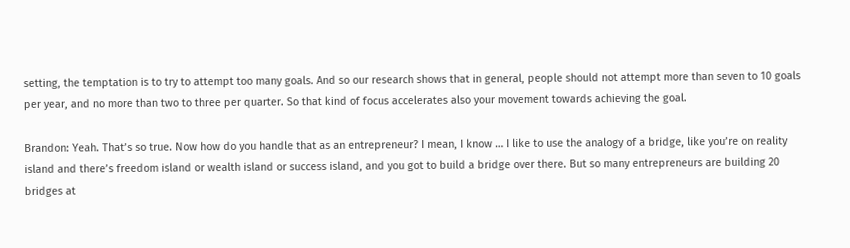setting, the temptation is to try to attempt too many goals. And so our research shows that in general, people should not attempt more than seven to 10 goals per year, and no more than two to three per quarter. So that kind of focus accelerates also your movement towards achieving the goal.

Brandon: Yeah. That’s so true. Now how do you handle that as an entrepreneur? I mean, I know … I like to use the analogy of a bridge, like you’re on reality island and there’s freedom island or wealth island or success island, and you got to build a bridge over there. But so many entrepreneurs are building 20 bridges at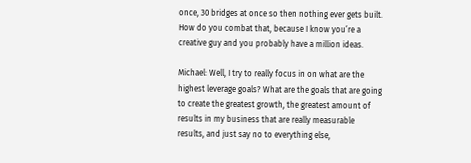once, 30 bridges at once so then nothing ever gets built. How do you combat that, because I know you’re a creative guy and you probably have a million ideas.

Michael: Well, I try to really focus in on what are the highest leverage goals? What are the goals that are going to create the greatest growth, the greatest amount of results in my business that are really measurable results, and just say no to everything else,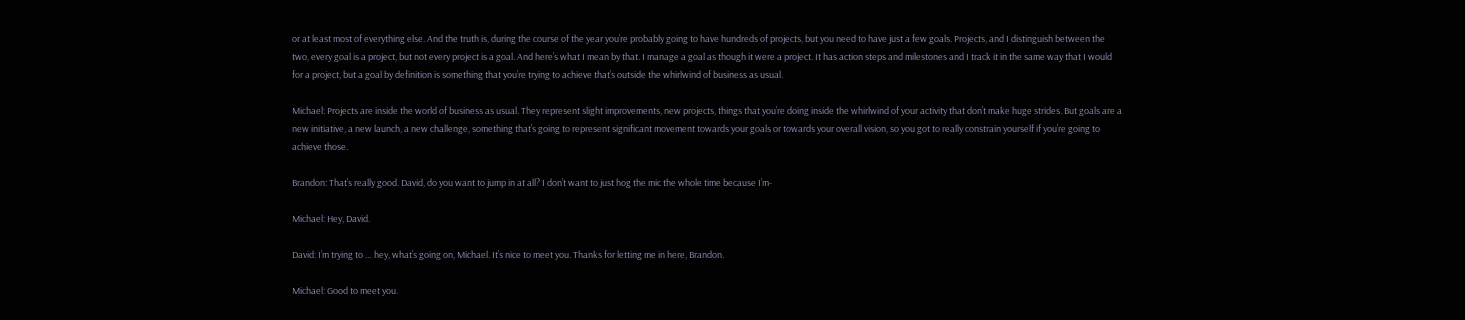or at least most of everything else. And the truth is, during the course of the year you’re probably going to have hundreds of projects, but you need to have just a few goals. Projects, and I distinguish between the two, every goal is a project, but not every project is a goal. And here’s what I mean by that. I manage a goal as though it were a project. It has action steps and milestones and I track it in the same way that I would for a project, but a goal by definition is something that you’re trying to achieve that’s outside the whirlwind of business as usual.

Michael: Projects are inside the world of business as usual. They represent slight improvements, new projects, things that you’re doing inside the whirlwind of your activity that don’t make huge strides. But goals are a new initiative, a new launch, a new challenge, something that’s going to represent significant movement towards your goals or towards your overall vision, so you got to really constrain yourself if you’re going to achieve those.

Brandon: That’s really good. David, do you want to jump in at all? I don’t want to just hog the mic the whole time because I’m-

Michael: Hey, David.

David: I’m trying to … hey, what’s going on, Michael. It’s nice to meet you. Thanks for letting me in here, Brandon.

Michael: Good to meet you.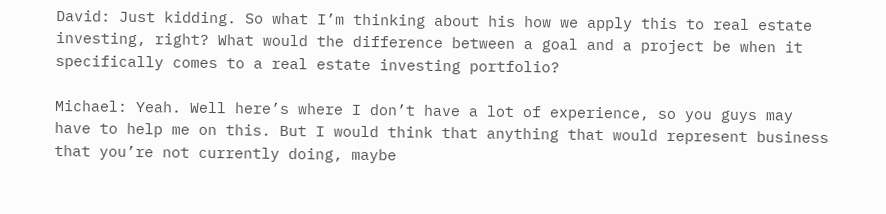David: Just kidding. So what I’m thinking about his how we apply this to real estate investing, right? What would the difference between a goal and a project be when it specifically comes to a real estate investing portfolio?

Michael: Yeah. Well here’s where I don’t have a lot of experience, so you guys may have to help me on this. But I would think that anything that would represent business that you’re not currently doing, maybe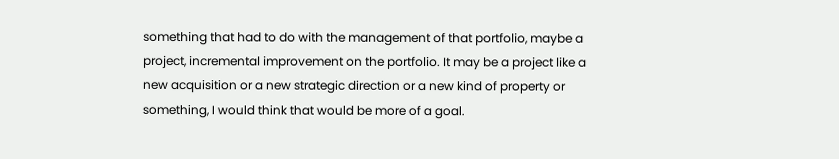something that had to do with the management of that portfolio, maybe a project, incremental improvement on the portfolio. It may be a project like a new acquisition or a new strategic direction or a new kind of property or something, I would think that would be more of a goal.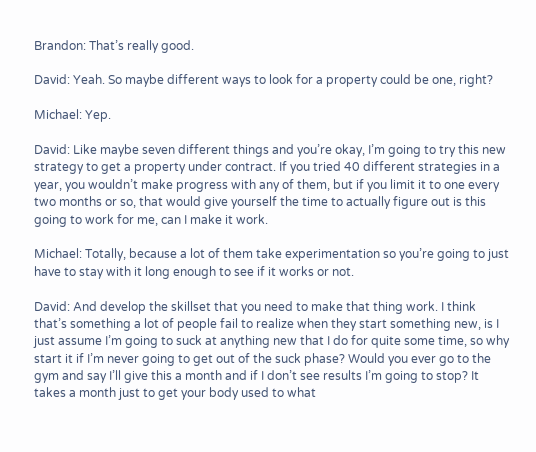Brandon: That’s really good.

David: Yeah. So maybe different ways to look for a property could be one, right?

Michael: Yep.

David: Like maybe seven different things and you’re okay, I’m going to try this new strategy to get a property under contract. If you tried 40 different strategies in a year, you wouldn’t make progress with any of them, but if you limit it to one every two months or so, that would give yourself the time to actually figure out is this going to work for me, can I make it work.

Michael: Totally, because a lot of them take experimentation so you’re going to just have to stay with it long enough to see if it works or not.

David: And develop the skillset that you need to make that thing work. I think that’s something a lot of people fail to realize when they start something new, is I just assume I’m going to suck at anything new that I do for quite some time, so why start it if I’m never going to get out of the suck phase? Would you ever go to the gym and say I’ll give this a month and if I don’t see results I’m going to stop? It takes a month just to get your body used to what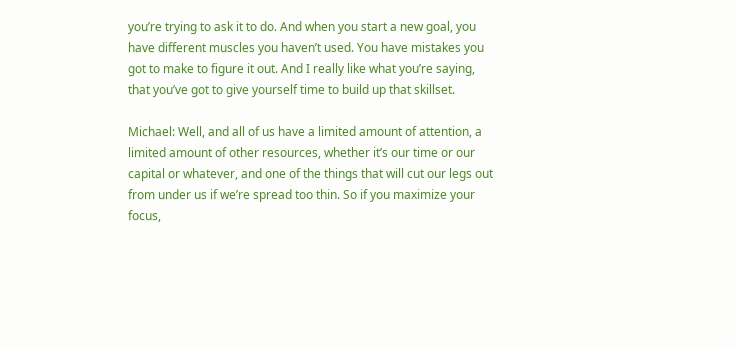you’re trying to ask it to do. And when you start a new goal, you have different muscles you haven’t used. You have mistakes you got to make to figure it out. And I really like what you’re saying, that you’ve got to give yourself time to build up that skillset.

Michael: Well, and all of us have a limited amount of attention, a limited amount of other resources, whether it’s our time or our capital or whatever, and one of the things that will cut our legs out from under us if we’re spread too thin. So if you maximize your focus,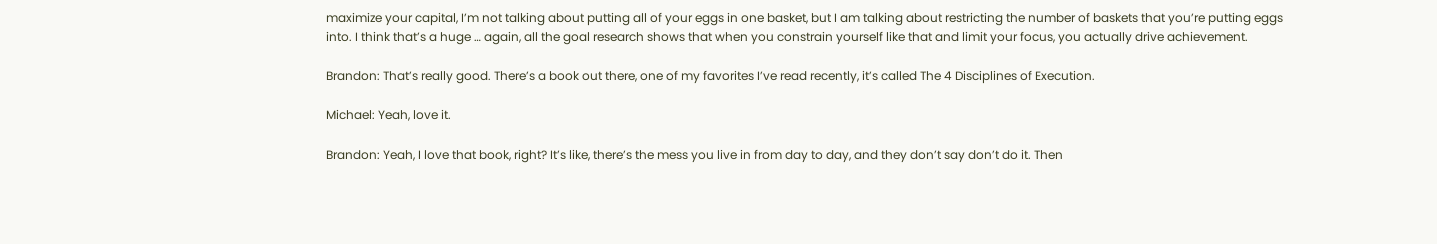maximize your capital, I’m not talking about putting all of your eggs in one basket, but I am talking about restricting the number of baskets that you’re putting eggs into. I think that’s a huge … again, all the goal research shows that when you constrain yourself like that and limit your focus, you actually drive achievement.

Brandon: That’s really good. There’s a book out there, one of my favorites I’ve read recently, it’s called The 4 Disciplines of Execution.

Michael: Yeah, love it.

Brandon: Yeah, I love that book, right? It’s like, there’s the mess you live in from day to day, and they don’t say don’t do it. Then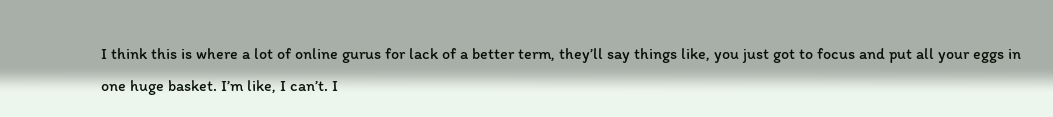I think this is where a lot of online gurus for lack of a better term, they’ll say things like, you just got to focus and put all your eggs in one huge basket. I’m like, I can’t. I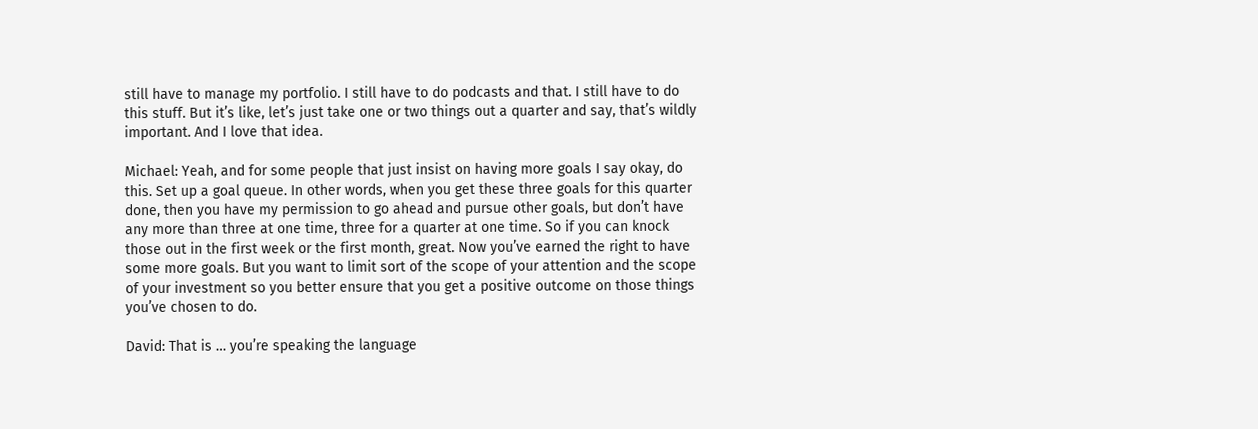still have to manage my portfolio. I still have to do podcasts and that. I still have to do this stuff. But it’s like, let’s just take one or two things out a quarter and say, that’s wildly important. And I love that idea.

Michael: Yeah, and for some people that just insist on having more goals I say okay, do this. Set up a goal queue. In other words, when you get these three goals for this quarter done, then you have my permission to go ahead and pursue other goals, but don’t have any more than three at one time, three for a quarter at one time. So if you can knock those out in the first week or the first month, great. Now you’ve earned the right to have some more goals. But you want to limit sort of the scope of your attention and the scope of your investment so you better ensure that you get a positive outcome on those things you’ve chosen to do.

David: That is … you’re speaking the language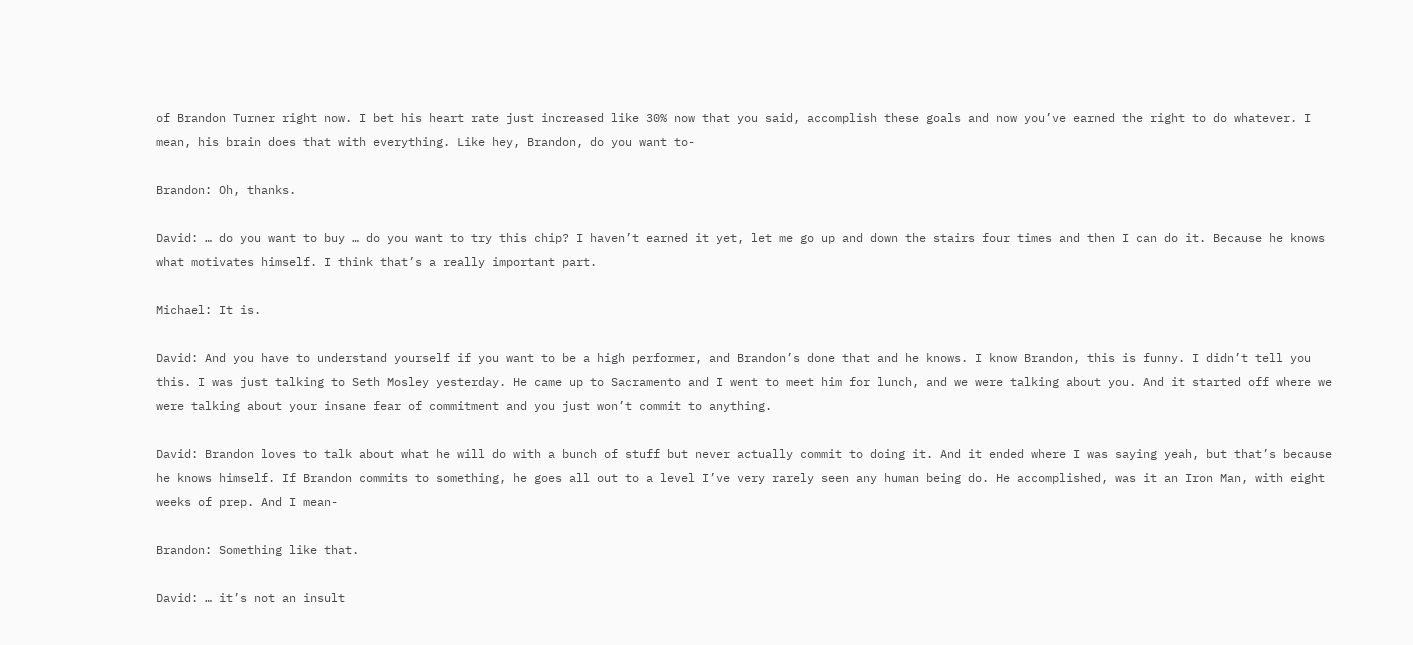of Brandon Turner right now. I bet his heart rate just increased like 30% now that you said, accomplish these goals and now you’ve earned the right to do whatever. I mean, his brain does that with everything. Like hey, Brandon, do you want to-

Brandon: Oh, thanks.

David: … do you want to buy … do you want to try this chip? I haven’t earned it yet, let me go up and down the stairs four times and then I can do it. Because he knows what motivates himself. I think that’s a really important part.

Michael: It is.

David: And you have to understand yourself if you want to be a high performer, and Brandon’s done that and he knows. I know Brandon, this is funny. I didn’t tell you this. I was just talking to Seth Mosley yesterday. He came up to Sacramento and I went to meet him for lunch, and we were talking about you. And it started off where we were talking about your insane fear of commitment and you just won’t commit to anything.

David: Brandon loves to talk about what he will do with a bunch of stuff but never actually commit to doing it. And it ended where I was saying yeah, but that’s because he knows himself. If Brandon commits to something, he goes all out to a level I’ve very rarely seen any human being do. He accomplished, was it an Iron Man, with eight weeks of prep. And I mean-

Brandon: Something like that.

David: … it’s not an insult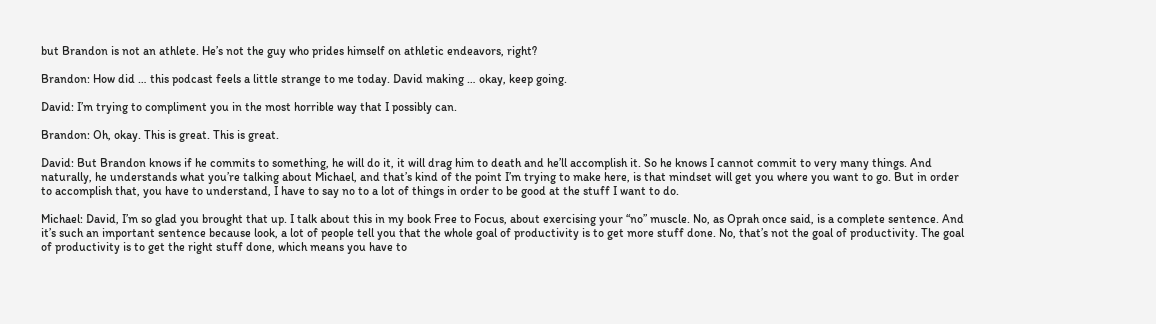but Brandon is not an athlete. He’s not the guy who prides himself on athletic endeavors, right?

Brandon: How did … this podcast feels a little strange to me today. David making … okay, keep going.

David: I’m trying to compliment you in the most horrible way that I possibly can.

Brandon: Oh, okay. This is great. This is great.

David: But Brandon knows if he commits to something, he will do it, it will drag him to death and he’ll accomplish it. So he knows I cannot commit to very many things. And naturally, he understands what you’re talking about Michael, and that’s kind of the point I’m trying to make here, is that mindset will get you where you want to go. But in order to accomplish that, you have to understand, I have to say no to a lot of things in order to be good at the stuff I want to do.

Michael: David, I’m so glad you brought that up. I talk about this in my book Free to Focus, about exercising your “no” muscle. No, as Oprah once said, is a complete sentence. And it’s such an important sentence because look, a lot of people tell you that the whole goal of productivity is to get more stuff done. No, that’s not the goal of productivity. The goal of productivity is to get the right stuff done, which means you have to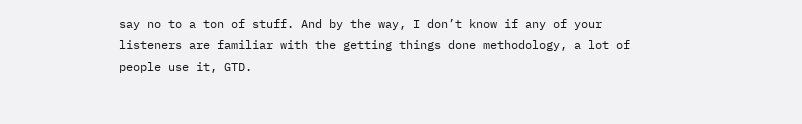say no to a ton of stuff. And by the way, I don’t know if any of your listeners are familiar with the getting things done methodology, a lot of people use it, GTD.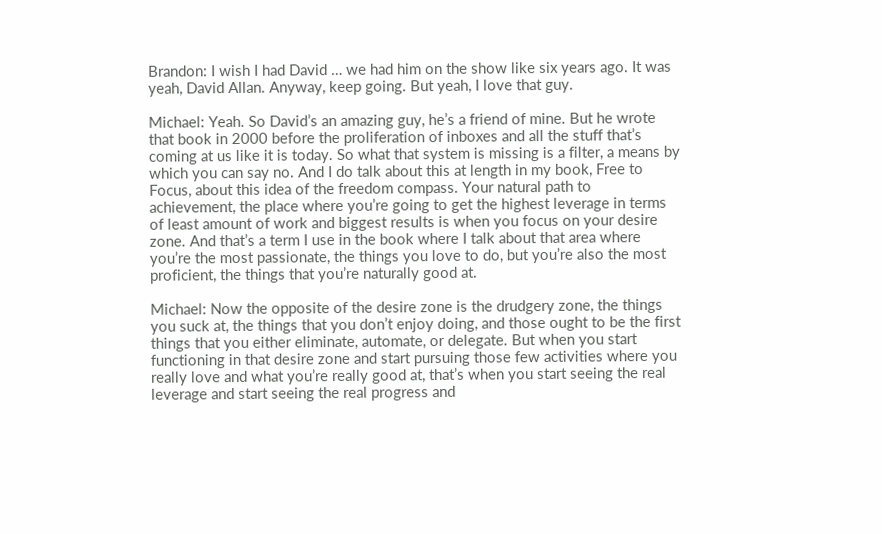Brandon: I wish I had David … we had him on the show like six years ago. It was yeah, David Allan. Anyway, keep going. But yeah, I love that guy.

Michael: Yeah. So David’s an amazing guy, he’s a friend of mine. But he wrote that book in 2000 before the proliferation of inboxes and all the stuff that’s coming at us like it is today. So what that system is missing is a filter, a means by which you can say no. And I do talk about this at length in my book, Free to Focus, about this idea of the freedom compass. Your natural path to achievement, the place where you’re going to get the highest leverage in terms of least amount of work and biggest results is when you focus on your desire zone. And that’s a term I use in the book where I talk about that area where you’re the most passionate, the things you love to do, but you’re also the most proficient, the things that you’re naturally good at.

Michael: Now the opposite of the desire zone is the drudgery zone, the things you suck at, the things that you don’t enjoy doing, and those ought to be the first things that you either eliminate, automate, or delegate. But when you start functioning in that desire zone and start pursuing those few activities where you really love and what you’re really good at, that’s when you start seeing the real leverage and start seeing the real progress and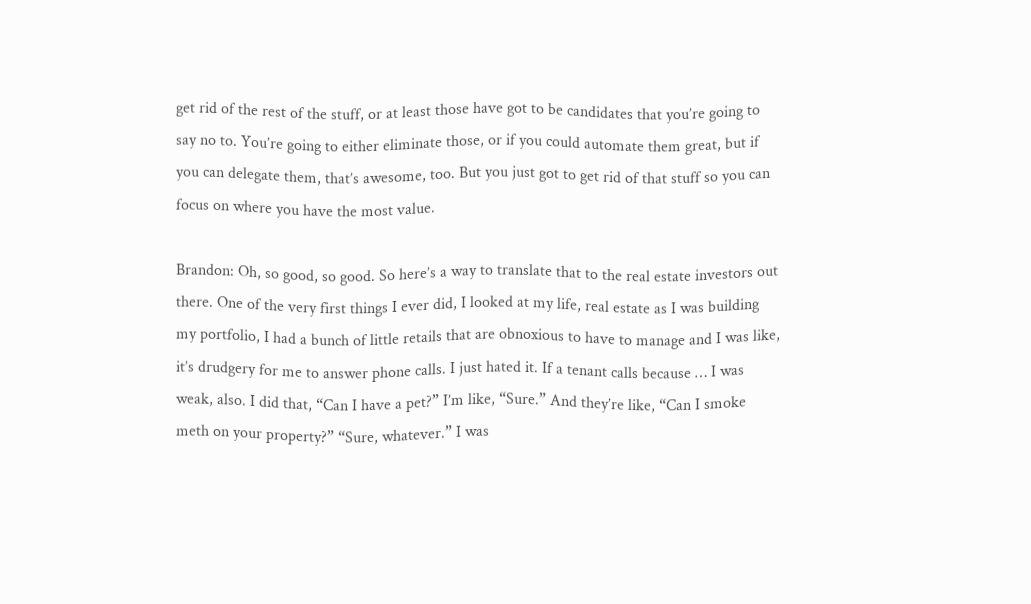get rid of the rest of the stuff, or at least those have got to be candidates that you’re going to say no to. You’re going to either eliminate those, or if you could automate them great, but if you can delegate them, that’s awesome, too. But you just got to get rid of that stuff so you can focus on where you have the most value.

Brandon: Oh, so good, so good. So here’s a way to translate that to the real estate investors out there. One of the very first things I ever did, I looked at my life, real estate as I was building my portfolio, I had a bunch of little retails that are obnoxious to have to manage and I was like, it’s drudgery for me to answer phone calls. I just hated it. If a tenant calls because … I was weak, also. I did that, “Can I have a pet?” I’m like, “Sure.” And they’re like, “Can I smoke meth on your property?” “Sure, whatever.” I was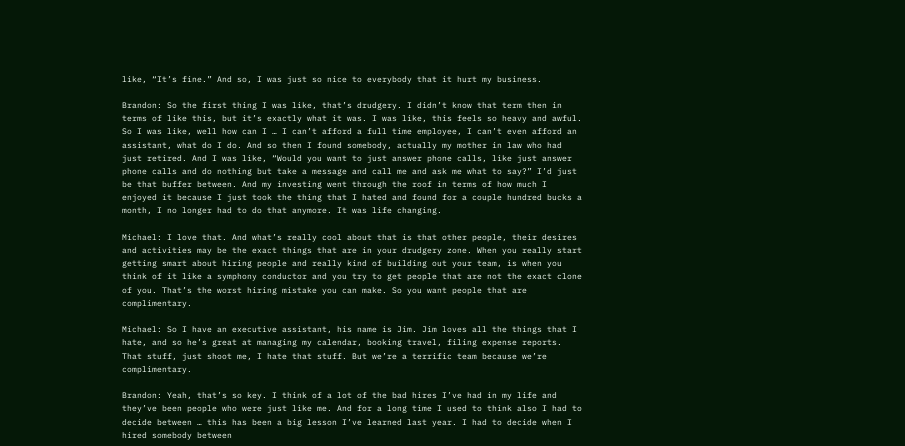like, “It’s fine.” And so, I was just so nice to everybody that it hurt my business.

Brandon: So the first thing I was like, that’s drudgery. I didn’t know that term then in terms of like this, but it’s exactly what it was. I was like, this feels so heavy and awful. So I was like, well how can I … I can’t afford a full time employee, I can’t even afford an assistant, what do I do. And so then I found somebody, actually my mother in law who had just retired. And I was like, “Would you want to just answer phone calls, like just answer phone calls and do nothing but take a message and call me and ask me what to say?” I’d just be that buffer between. And my investing went through the roof in terms of how much I enjoyed it because I just took the thing that I hated and found for a couple hundred bucks a month, I no longer had to do that anymore. It was life changing.

Michael: I love that. And what’s really cool about that is that other people, their desires and activities may be the exact things that are in your drudgery zone. When you really start getting smart about hiring people and really kind of building out your team, is when you think of it like a symphony conductor and you try to get people that are not the exact clone of you. That’s the worst hiring mistake you can make. So you want people that are complimentary.

Michael: So I have an executive assistant, his name is Jim. Jim loves all the things that I hate, and so he’s great at managing my calendar, booking travel, filing expense reports. That stuff, just shoot me, I hate that stuff. But we’re a terrific team because we’re complimentary.

Brandon: Yeah, that’s so key. I think of a lot of the bad hires I’ve had in my life and they’ve been people who were just like me. And for a long time I used to think also I had to decide between … this has been a big lesson I’ve learned last year. I had to decide when I hired somebody between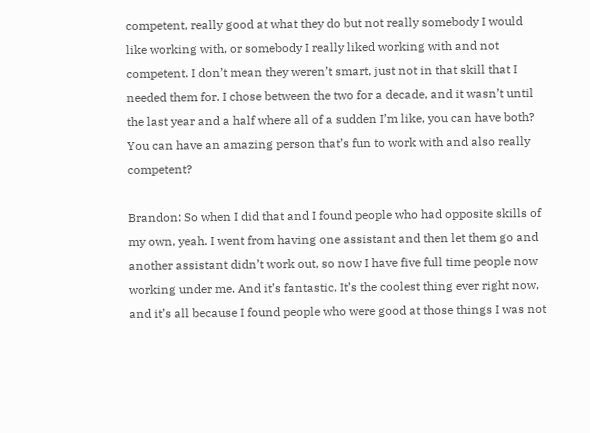competent, really good at what they do but not really somebody I would like working with, or somebody I really liked working with and not competent. I don’t mean they weren’t smart, just not in that skill that I needed them for. I chose between the two for a decade, and it wasn’t until the last year and a half where all of a sudden I’m like, you can have both? You can have an amazing person that’s fun to work with and also really competent?

Brandon: So when I did that and I found people who had opposite skills of my own, yeah. I went from having one assistant and then let them go and another assistant didn’t work out, so now I have five full time people now working under me. And it’s fantastic. It’s the coolest thing ever right now, and it’s all because I found people who were good at those things I was not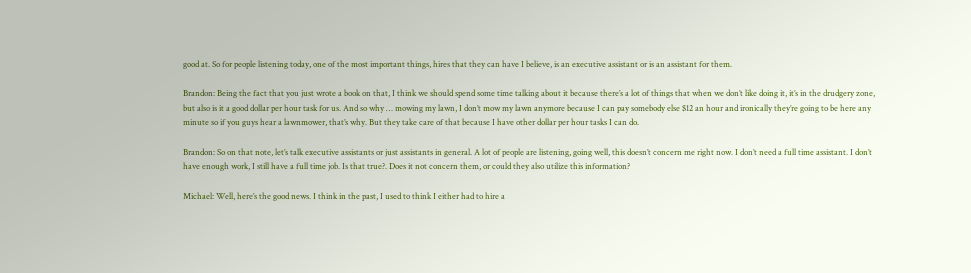good at. So for people listening today, one of the most important things, hires that they can have I believe, is an executive assistant or is an assistant for them.

Brandon: Being the fact that you just wrote a book on that, I think we should spend some time talking about it because there’s a lot of things that when we don’t like doing it, it’s in the drudgery zone, but also is it a good dollar per hour task for us. And so why … mowing my lawn, I don’t mow my lawn anymore because I can pay somebody else $12 an hour and ironically they’re going to be here any minute so if you guys hear a lawnmower, that’s why. But they take care of that because I have other dollar per hour tasks I can do.

Brandon: So on that note, let’s talk executive assistants or just assistants in general. A lot of people are listening, going well, this doesn’t concern me right now. I don’t need a full time assistant. I don’t have enough work, I still have a full time job. Is that true?. Does it not concern them, or could they also utilize this information?

Michael: Well, here’s the good news. I think in the past, I used to think I either had to hire a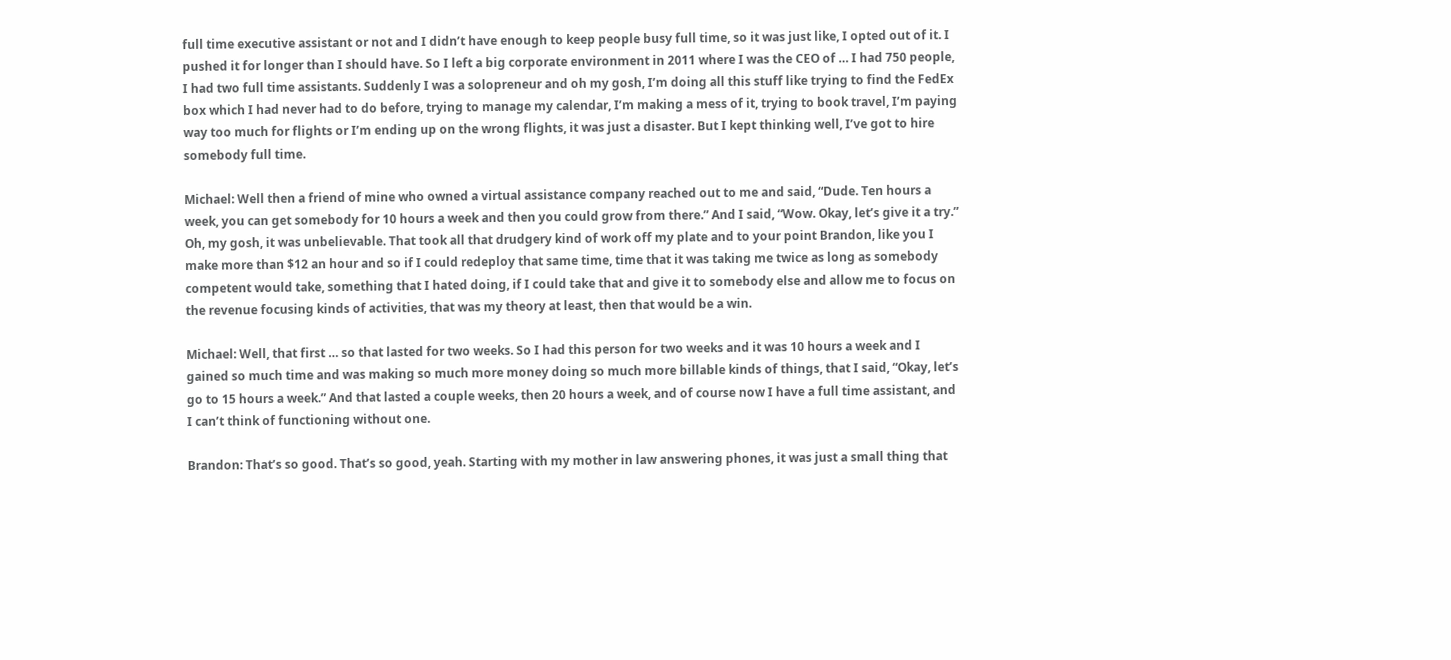full time executive assistant or not and I didn’t have enough to keep people busy full time, so it was just like, I opted out of it. I pushed it for longer than I should have. So I left a big corporate environment in 2011 where I was the CEO of … I had 750 people, I had two full time assistants. Suddenly I was a solopreneur and oh my gosh, I’m doing all this stuff like trying to find the FedEx box which I had never had to do before, trying to manage my calendar, I’m making a mess of it, trying to book travel, I’m paying way too much for flights or I’m ending up on the wrong flights, it was just a disaster. But I kept thinking well, I’ve got to hire somebody full time.

Michael: Well then a friend of mine who owned a virtual assistance company reached out to me and said, “Dude. Ten hours a week, you can get somebody for 10 hours a week and then you could grow from there.” And I said, “Wow. Okay, let’s give it a try.” Oh, my gosh, it was unbelievable. That took all that drudgery kind of work off my plate and to your point Brandon, like you I make more than $12 an hour and so if I could redeploy that same time, time that it was taking me twice as long as somebody competent would take, something that I hated doing, if I could take that and give it to somebody else and allow me to focus on the revenue focusing kinds of activities, that was my theory at least, then that would be a win.

Michael: Well, that first … so that lasted for two weeks. So I had this person for two weeks and it was 10 hours a week and I gained so much time and was making so much more money doing so much more billable kinds of things, that I said, “Okay, let’s go to 15 hours a week.” And that lasted a couple weeks, then 20 hours a week, and of course now I have a full time assistant, and I can’t think of functioning without one.

Brandon: That’s so good. That’s so good, yeah. Starting with my mother in law answering phones, it was just a small thing that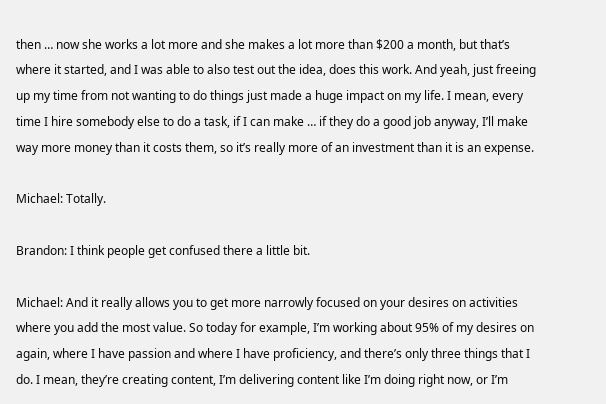then … now she works a lot more and she makes a lot more than $200 a month, but that’s where it started, and I was able to also test out the idea, does this work. And yeah, just freeing up my time from not wanting to do things just made a huge impact on my life. I mean, every time I hire somebody else to do a task, if I can make … if they do a good job anyway, I’ll make way more money than it costs them, so it’s really more of an investment than it is an expense.

Michael: Totally.

Brandon: I think people get confused there a little bit.

Michael: And it really allows you to get more narrowly focused on your desires on activities where you add the most value. So today for example, I’m working about 95% of my desires on again, where I have passion and where I have proficiency, and there’s only three things that I do. I mean, they’re creating content, I’m delivering content like I’m doing right now, or I’m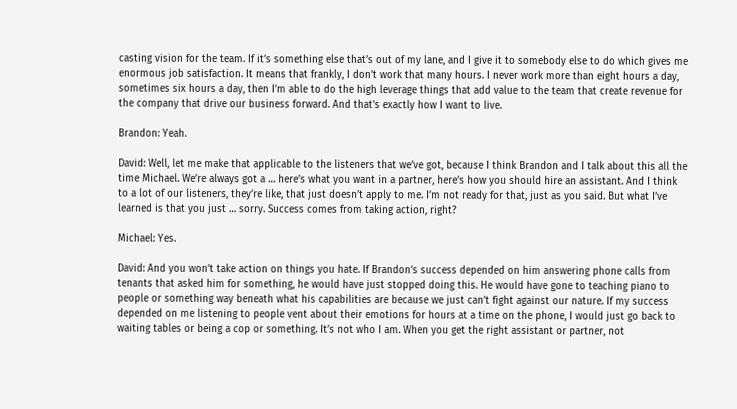casting vision for the team. If it’s something else that’s out of my lane, and I give it to somebody else to do which gives me enormous job satisfaction. It means that frankly, I don’t work that many hours. I never work more than eight hours a day, sometimes six hours a day, then I’m able to do the high leverage things that add value to the team that create revenue for the company that drive our business forward. And that’s exactly how I want to live.

Brandon: Yeah.

David: Well, let me make that applicable to the listeners that we’ve got, because I think Brandon and I talk about this all the time Michael. We’re always got a … here’s what you want in a partner, here’s how you should hire an assistant. And I think to a lot of our listeners, they’re like, that just doesn’t apply to me. I’m not ready for that, just as you said. But what I’ve learned is that you just … sorry. Success comes from taking action, right?

Michael: Yes.

David: And you won’t take action on things you hate. If Brandon’s success depended on him answering phone calls from tenants that asked him for something, he would have just stopped doing this. He would have gone to teaching piano to people or something way beneath what his capabilities are because we just can’t fight against our nature. If my success depended on me listening to people vent about their emotions for hours at a time on the phone, I would just go back to waiting tables or being a cop or something. It’s not who I am. When you get the right assistant or partner, not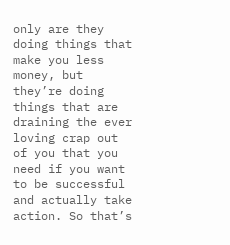only are they doing things that make you less money, but they’re doing things that are draining the ever loving crap out of you that you need if you want to be successful and actually take action. So that’s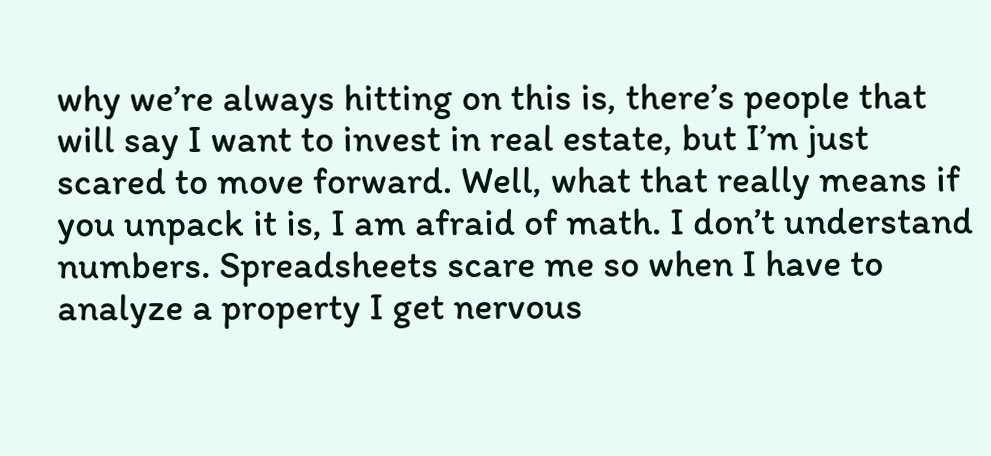why we’re always hitting on this is, there’s people that will say I want to invest in real estate, but I’m just scared to move forward. Well, what that really means if you unpack it is, I am afraid of math. I don’t understand numbers. Spreadsheets scare me so when I have to analyze a property I get nervous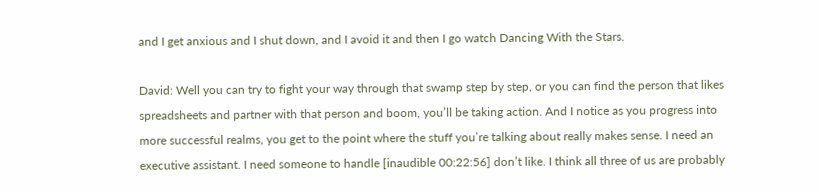and I get anxious and I shut down, and I avoid it and then I go watch Dancing With the Stars.

David: Well you can try to fight your way through that swamp step by step, or you can find the person that likes spreadsheets and partner with that person and boom, you’ll be taking action. And I notice as you progress into more successful realms, you get to the point where the stuff you’re talking about really makes sense. I need an executive assistant. I need someone to handle [inaudible 00:22:56] don’t like. I think all three of us are probably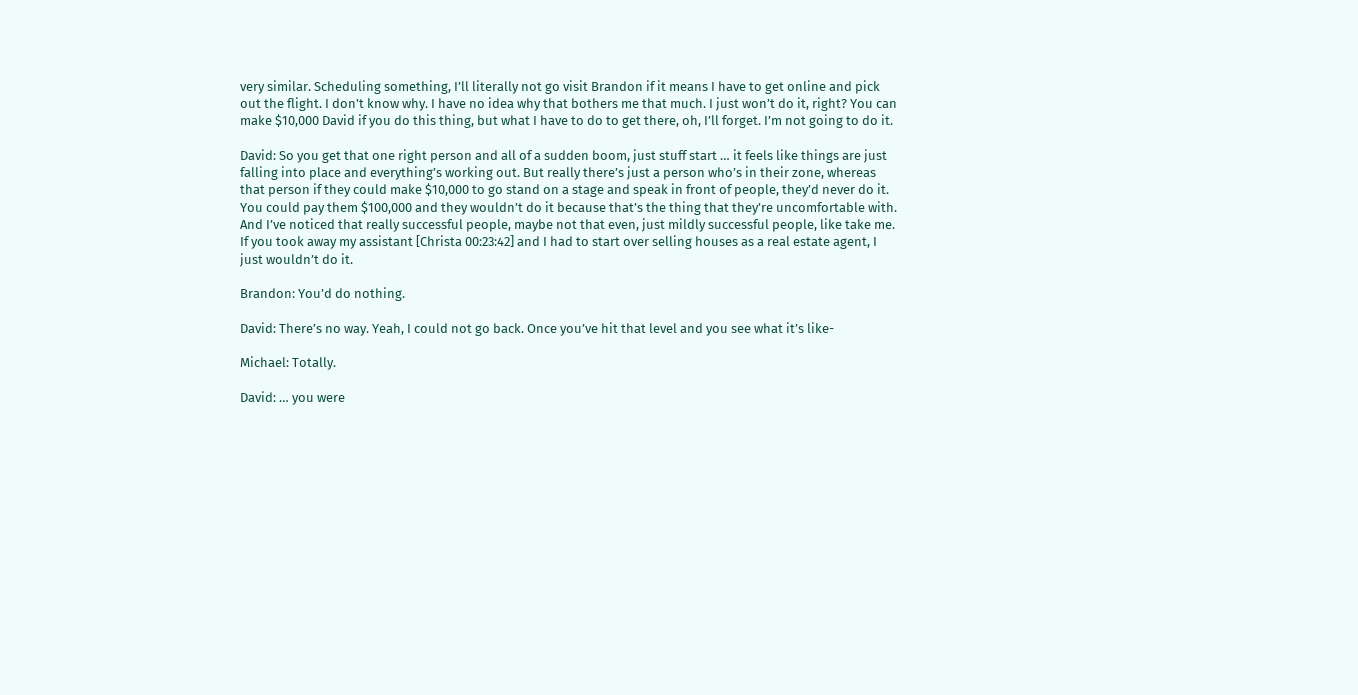very similar. Scheduling something, I’ll literally not go visit Brandon if it means I have to get online and pick out the flight. I don’t know why. I have no idea why that bothers me that much. I just won’t do it, right? You can make $10,000 David if you do this thing, but what I have to do to get there, oh, I’ll forget. I’m not going to do it.

David: So you get that one right person and all of a sudden boom, just stuff start … it feels like things are just falling into place and everything’s working out. But really there’s just a person who’s in their zone, whereas that person if they could make $10,000 to go stand on a stage and speak in front of people, they’d never do it. You could pay them $100,000 and they wouldn’t do it because that’s the thing that they’re uncomfortable with. And I’ve noticed that really successful people, maybe not that even, just mildly successful people, like take me. If you took away my assistant [Christa 00:23:42] and I had to start over selling houses as a real estate agent, I just wouldn’t do it.

Brandon: You’d do nothing.

David: There’s no way. Yeah, I could not go back. Once you’ve hit that level and you see what it’s like-

Michael: Totally.

David: … you were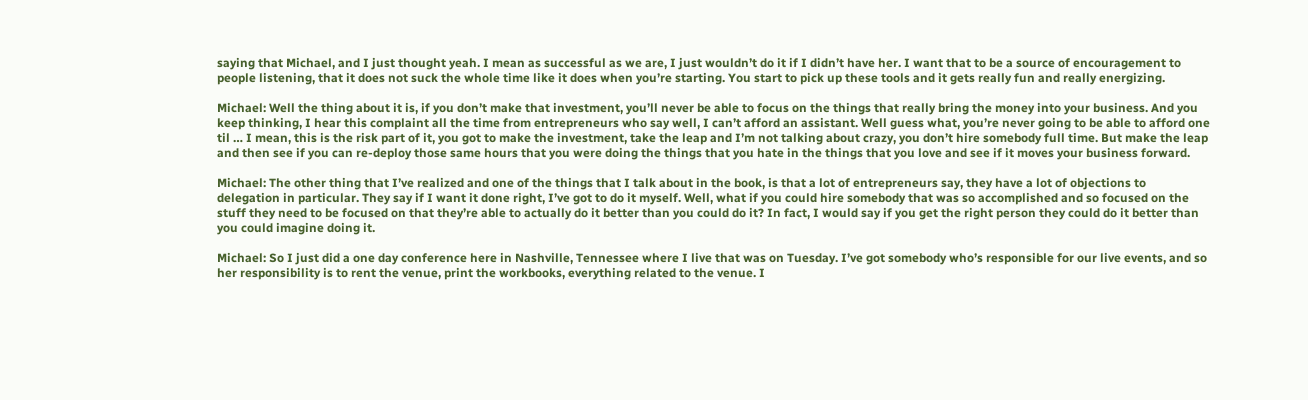saying that Michael, and I just thought yeah. I mean as successful as we are, I just wouldn’t do it if I didn’t have her. I want that to be a source of encouragement to people listening, that it does not suck the whole time like it does when you’re starting. You start to pick up these tools and it gets really fun and really energizing.

Michael: Well the thing about it is, if you don’t make that investment, you’ll never be able to focus on the things that really bring the money into your business. And you keep thinking, I hear this complaint all the time from entrepreneurs who say well, I can’t afford an assistant. Well guess what, you’re never going to be able to afford one til … I mean, this is the risk part of it, you got to make the investment, take the leap and I’m not talking about crazy, you don’t hire somebody full time. But make the leap and then see if you can re-deploy those same hours that you were doing the things that you hate in the things that you love and see if it moves your business forward.

Michael: The other thing that I’ve realized and one of the things that I talk about in the book, is that a lot of entrepreneurs say, they have a lot of objections to delegation in particular. They say if I want it done right, I’ve got to do it myself. Well, what if you could hire somebody that was so accomplished and so focused on the stuff they need to be focused on that they’re able to actually do it better than you could do it? In fact, I would say if you get the right person they could do it better than you could imagine doing it.

Michael: So I just did a one day conference here in Nashville, Tennessee where I live that was on Tuesday. I’ve got somebody who’s responsible for our live events, and so her responsibility is to rent the venue, print the workbooks, everything related to the venue. I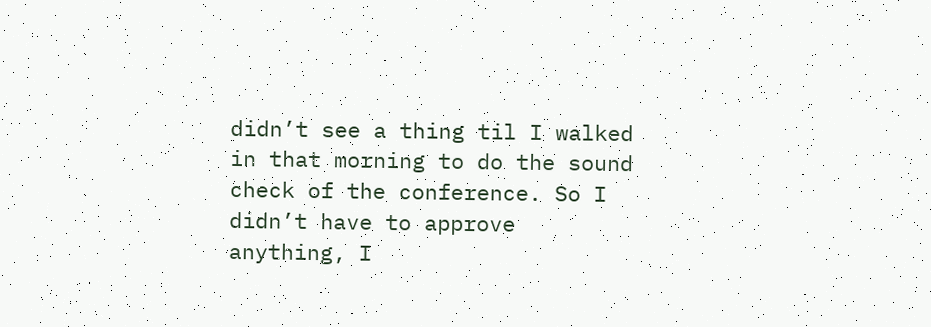didn’t see a thing til I walked in that morning to do the sound check of the conference. So I didn’t have to approve anything, I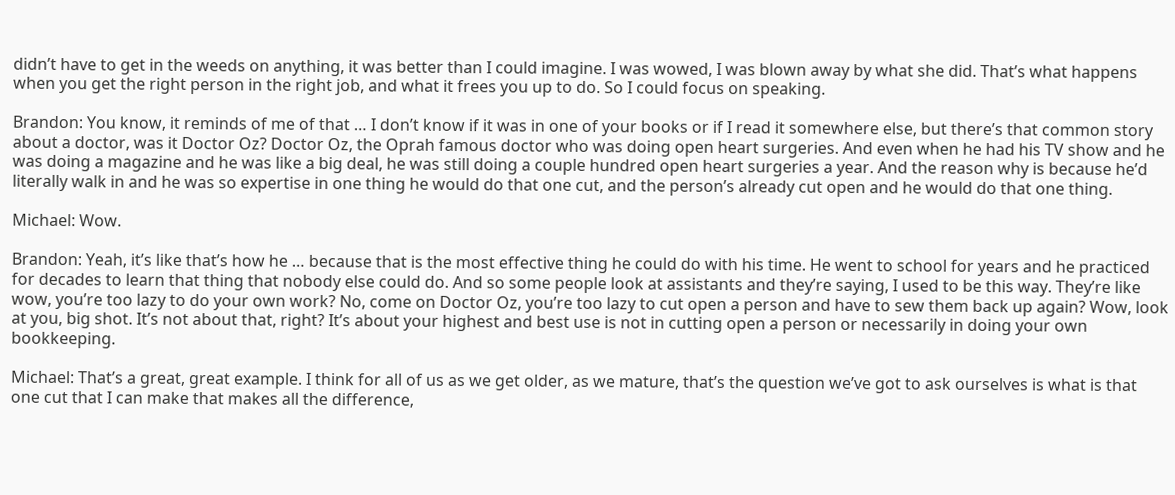didn’t have to get in the weeds on anything, it was better than I could imagine. I was wowed, I was blown away by what she did. That’s what happens when you get the right person in the right job, and what it frees you up to do. So I could focus on speaking.

Brandon: You know, it reminds of me of that … I don’t know if it was in one of your books or if I read it somewhere else, but there’s that common story about a doctor, was it Doctor Oz? Doctor Oz, the Oprah famous doctor who was doing open heart surgeries. And even when he had his TV show and he was doing a magazine and he was like a big deal, he was still doing a couple hundred open heart surgeries a year. And the reason why is because he’d literally walk in and he was so expertise in one thing he would do that one cut, and the person’s already cut open and he would do that one thing.

Michael: Wow.

Brandon: Yeah, it’s like that’s how he … because that is the most effective thing he could do with his time. He went to school for years and he practiced for decades to learn that thing that nobody else could do. And so some people look at assistants and they’re saying, I used to be this way. They’re like wow, you’re too lazy to do your own work? No, come on Doctor Oz, you’re too lazy to cut open a person and have to sew them back up again? Wow, look at you, big shot. It’s not about that, right? It’s about your highest and best use is not in cutting open a person or necessarily in doing your own bookkeeping.

Michael: That’s a great, great example. I think for all of us as we get older, as we mature, that’s the question we’ve got to ask ourselves is what is that one cut that I can make that makes all the difference,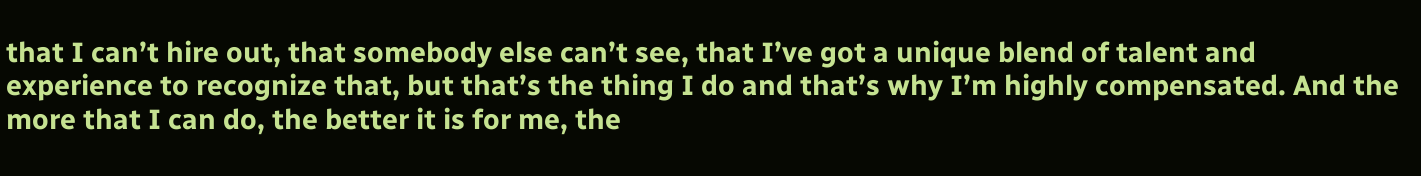that I can’t hire out, that somebody else can’t see, that I’ve got a unique blend of talent and experience to recognize that, but that’s the thing I do and that’s why I’m highly compensated. And the more that I can do, the better it is for me, the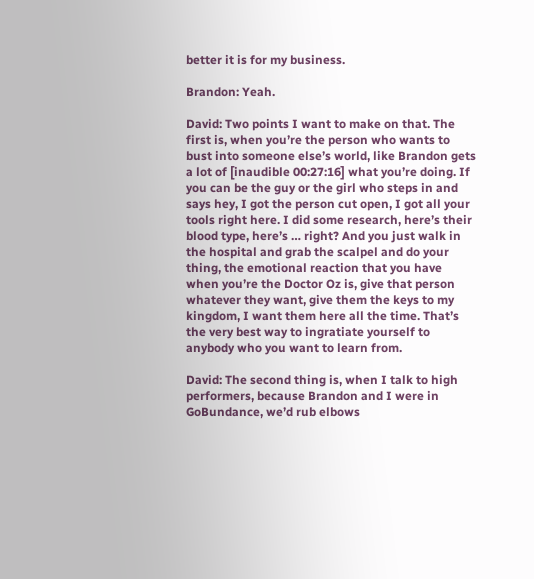better it is for my business.

Brandon: Yeah.

David: Two points I want to make on that. The first is, when you’re the person who wants to bust into someone else’s world, like Brandon gets a lot of [inaudible 00:27:16] what you’re doing. If you can be the guy or the girl who steps in and says hey, I got the person cut open, I got all your tools right here. I did some research, here’s their blood type, here’s … right? And you just walk in the hospital and grab the scalpel and do your thing, the emotional reaction that you have when you’re the Doctor Oz is, give that person whatever they want, give them the keys to my kingdom, I want them here all the time. That’s the very best way to ingratiate yourself to anybody who you want to learn from.

David: The second thing is, when I talk to high performers, because Brandon and I were in GoBundance, we’d rub elbows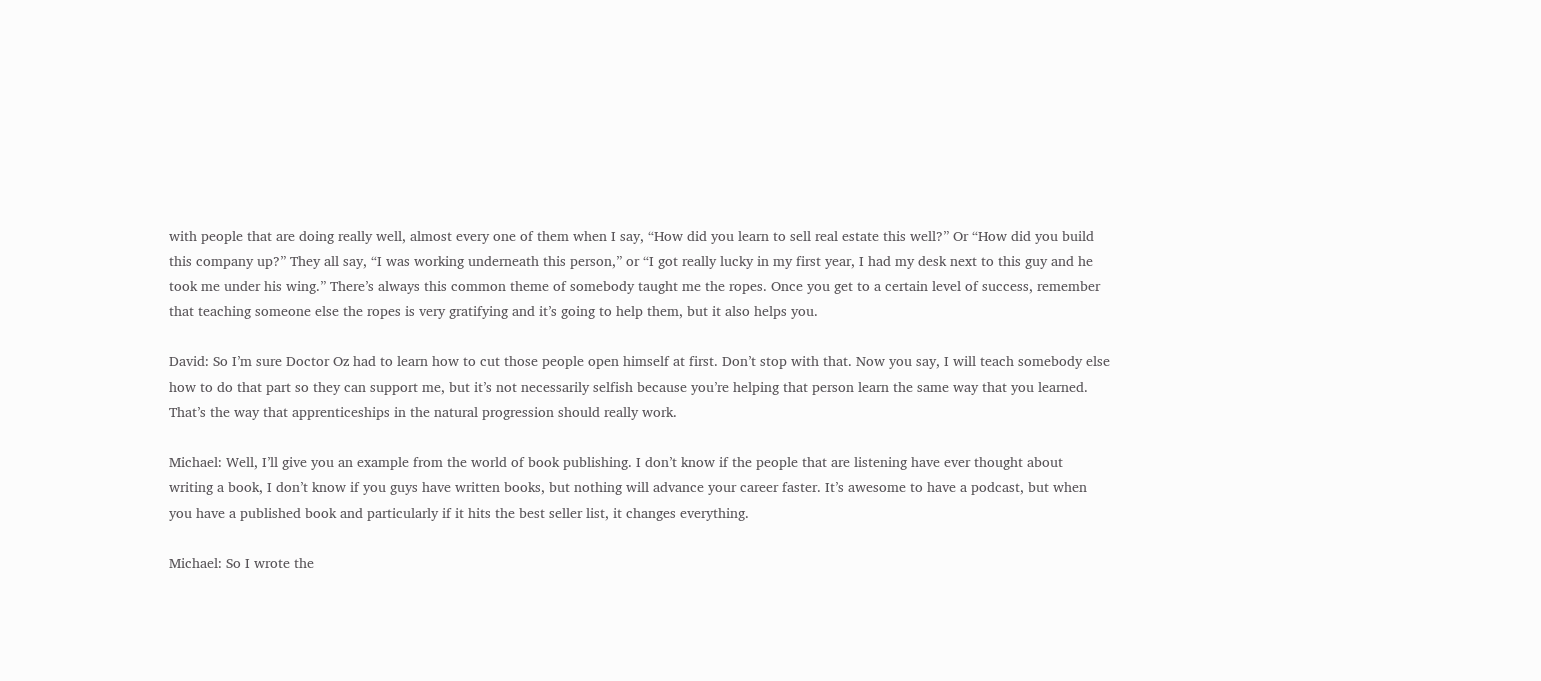with people that are doing really well, almost every one of them when I say, “How did you learn to sell real estate this well?” Or “How did you build this company up?” They all say, “I was working underneath this person,” or “I got really lucky in my first year, I had my desk next to this guy and he took me under his wing.” There’s always this common theme of somebody taught me the ropes. Once you get to a certain level of success, remember that teaching someone else the ropes is very gratifying and it’s going to help them, but it also helps you.

David: So I’m sure Doctor Oz had to learn how to cut those people open himself at first. Don’t stop with that. Now you say, I will teach somebody else how to do that part so they can support me, but it’s not necessarily selfish because you’re helping that person learn the same way that you learned. That’s the way that apprenticeships in the natural progression should really work.

Michael: Well, I’ll give you an example from the world of book publishing. I don’t know if the people that are listening have ever thought about writing a book, I don’t know if you guys have written books, but nothing will advance your career faster. It’s awesome to have a podcast, but when you have a published book and particularly if it hits the best seller list, it changes everything.

Michael: So I wrote the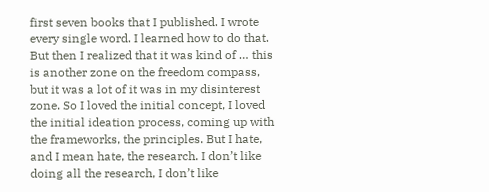first seven books that I published. I wrote every single word. I learned how to do that. But then I realized that it was kind of … this is another zone on the freedom compass, but it was a lot of it was in my disinterest zone. So I loved the initial concept, I loved the initial ideation process, coming up with the frameworks, the principles. But I hate, and I mean hate, the research. I don’t like doing all the research, I don’t like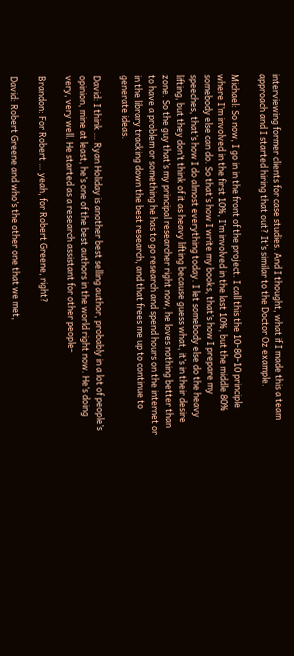interviewing former clients for case studies. And I thought, what if I made this a team approach and I started hiring that out? It’s similar to the Doctor Oz example.

Michael: So now, I go in in the front of the project. I call this the 10-80-10 principle where I’m involved in the first 10%, I’m involved in the last 10%, but the middle 80% somebody else can do. So that’s how I write my books, that’s how I prepare my speeches, that’s how I do almost everything today. I let somebody else do the heavy lifting, but they don’t think of it as heavy lifting because guess what, it’s in their desire zone. So the guy that’s my principal researcher right now, he loves nothing better than to have a problem or something he has to go research and spend hours on the internet or in the library tracking down the best research, and that frees me up to continue to generate ideas.

David: I think … Ryan Holiday is another best selling author, probably in a lot of people’s opinion, mine at least, he’s one of the best authors in the world right now. He’s doing very, very well. He started as a research assistant for other people-

Brandon: For Robert … yeah, for Robert Greene, right?

David: Robert Greene and who’s the other one that we met,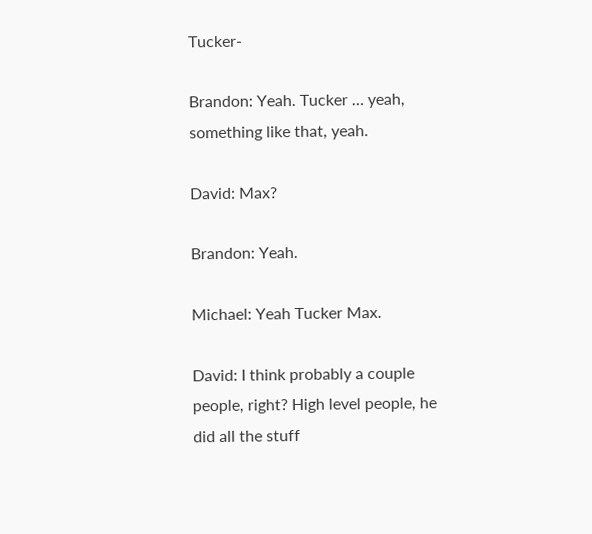Tucker-

Brandon: Yeah. Tucker … yeah, something like that, yeah.

David: Max?

Brandon: Yeah.

Michael: Yeah Tucker Max.

David: I think probably a couple people, right? High level people, he did all the stuff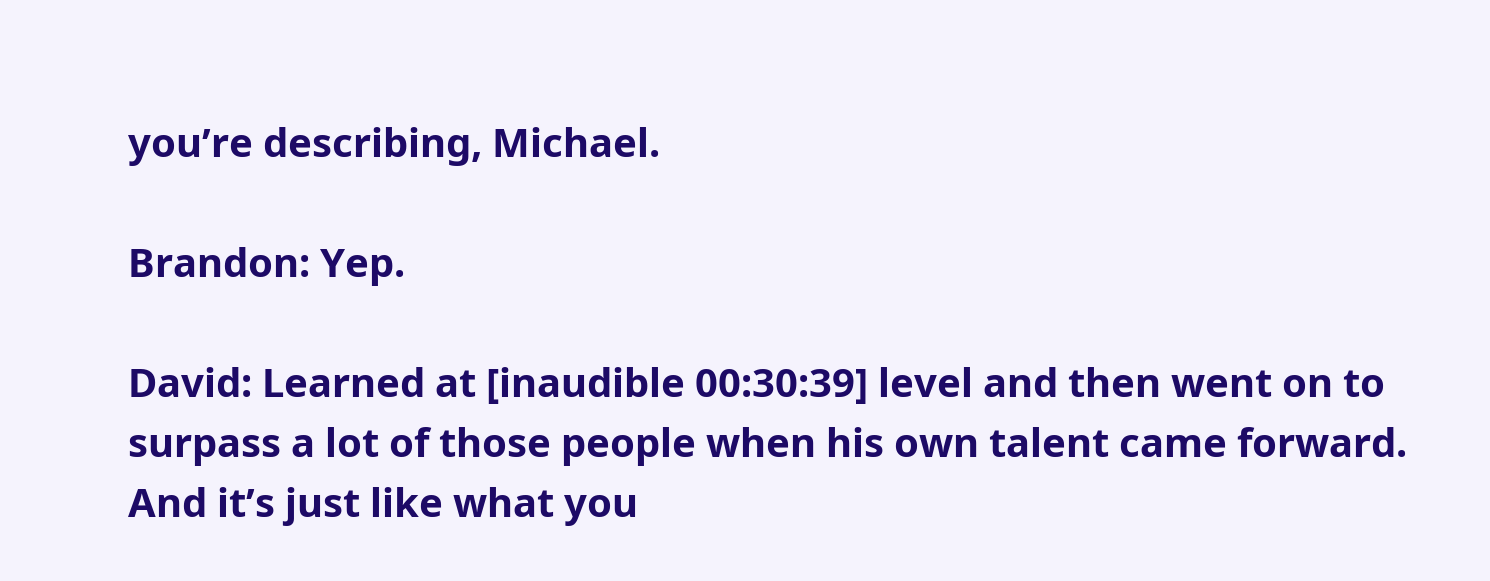you’re describing, Michael.

Brandon: Yep.

David: Learned at [inaudible 00:30:39] level and then went on to surpass a lot of those people when his own talent came forward. And it’s just like what you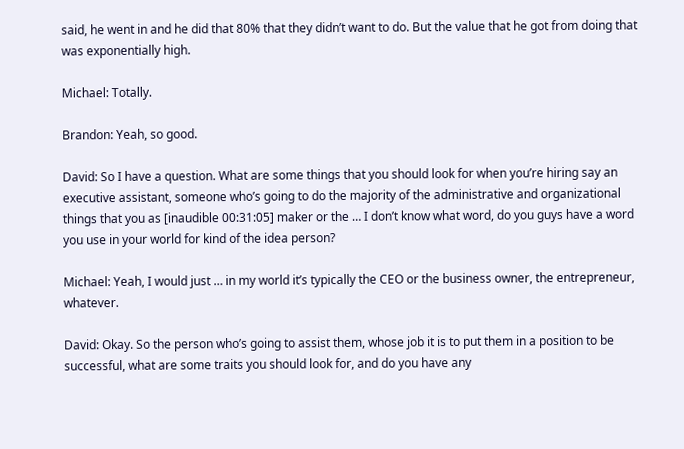said, he went in and he did that 80% that they didn’t want to do. But the value that he got from doing that was exponentially high.

Michael: Totally.

Brandon: Yeah, so good.

David: So I have a question. What are some things that you should look for when you’re hiring say an executive assistant, someone who’s going to do the majority of the administrative and organizational things that you as [inaudible 00:31:05] maker or the … I don’t know what word, do you guys have a word you use in your world for kind of the idea person?

Michael: Yeah, I would just … in my world it’s typically the CEO or the business owner, the entrepreneur, whatever.

David: Okay. So the person who’s going to assist them, whose job it is to put them in a position to be successful, what are some traits you should look for, and do you have any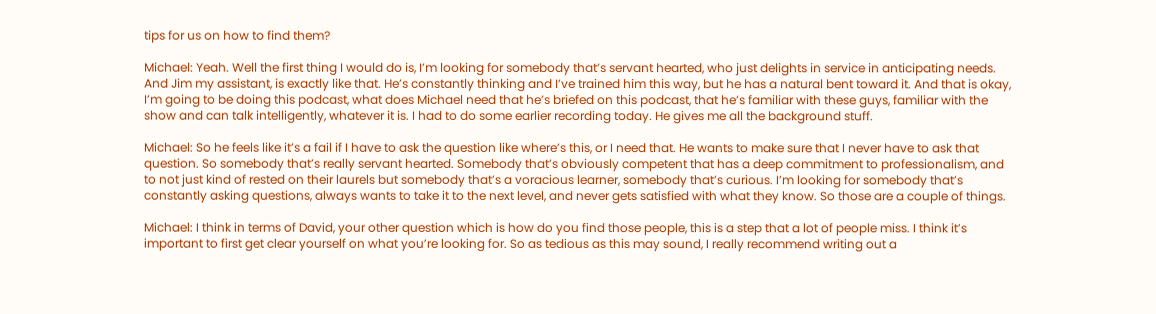tips for us on how to find them?

Michael: Yeah. Well the first thing I would do is, I’m looking for somebody that’s servant hearted, who just delights in service in anticipating needs. And Jim my assistant, is exactly like that. He’s constantly thinking and I’ve trained him this way, but he has a natural bent toward it. And that is okay, I’m going to be doing this podcast, what does Michael need that he’s briefed on this podcast, that he’s familiar with these guys, familiar with the show and can talk intelligently, whatever it is. I had to do some earlier recording today. He gives me all the background stuff.

Michael: So he feels like it’s a fail if I have to ask the question like where’s this, or I need that. He wants to make sure that I never have to ask that question. So somebody that’s really servant hearted. Somebody that’s obviously competent that has a deep commitment to professionalism, and to not just kind of rested on their laurels but somebody that’s a voracious learner, somebody that’s curious. I’m looking for somebody that’s constantly asking questions, always wants to take it to the next level, and never gets satisfied with what they know. So those are a couple of things.

Michael: I think in terms of David, your other question which is how do you find those people, this is a step that a lot of people miss. I think it’s important to first get clear yourself on what you’re looking for. So as tedious as this may sound, I really recommend writing out a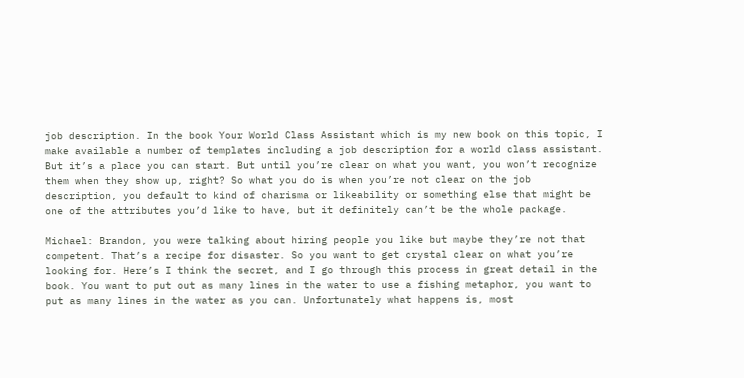job description. In the book Your World Class Assistant which is my new book on this topic, I make available a number of templates including a job description for a world class assistant. But it’s a place you can start. But until you’re clear on what you want, you won’t recognize them when they show up, right? So what you do is when you’re not clear on the job description, you default to kind of charisma or likeability or something else that might be one of the attributes you’d like to have, but it definitely can’t be the whole package.

Michael: Brandon, you were talking about hiring people you like but maybe they’re not that competent. That’s a recipe for disaster. So you want to get crystal clear on what you’re looking for. Here’s I think the secret, and I go through this process in great detail in the book. You want to put out as many lines in the water to use a fishing metaphor, you want to put as many lines in the water as you can. Unfortunately what happens is, most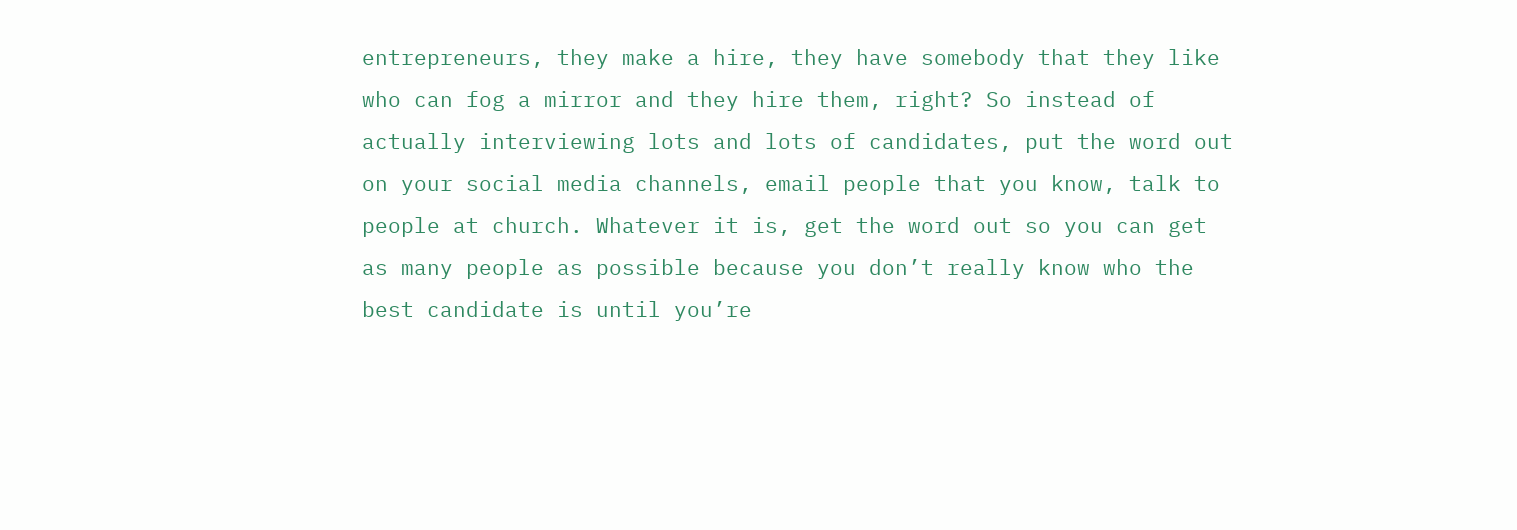entrepreneurs, they make a hire, they have somebody that they like who can fog a mirror and they hire them, right? So instead of actually interviewing lots and lots of candidates, put the word out on your social media channels, email people that you know, talk to people at church. Whatever it is, get the word out so you can get as many people as possible because you don’t really know who the best candidate is until you’re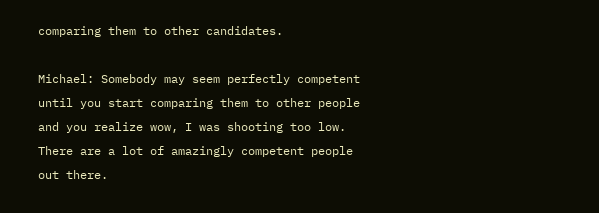comparing them to other candidates.

Michael: Somebody may seem perfectly competent until you start comparing them to other people and you realize wow, I was shooting too low. There are a lot of amazingly competent people out there.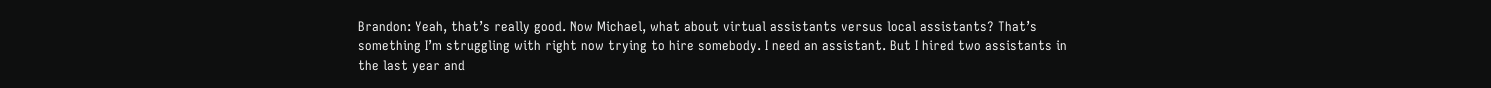Brandon: Yeah, that’s really good. Now Michael, what about virtual assistants versus local assistants? That’s something I’m struggling with right now trying to hire somebody. I need an assistant. But I hired two assistants in the last year and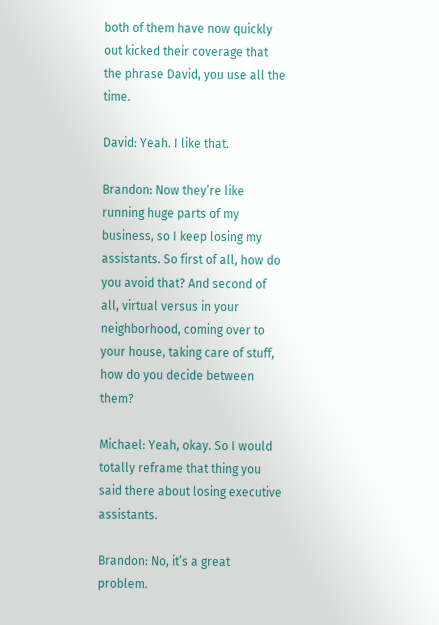both of them have now quickly out kicked their coverage that the phrase David, you use all the time.

David: Yeah. I like that.

Brandon: Now they’re like running huge parts of my business, so I keep losing my assistants. So first of all, how do you avoid that? And second of all, virtual versus in your neighborhood, coming over to your house, taking care of stuff, how do you decide between them?

Michael: Yeah, okay. So I would totally reframe that thing you said there about losing executive assistants.

Brandon: No, it’s a great problem.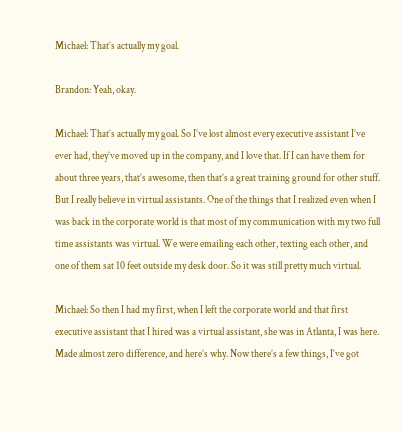Michael: That’s actually my goal.

Brandon: Yeah, okay.

Michael: That’s actually my goal. So I’ve lost almost every executive assistant I’ve ever had, they’ve moved up in the company, and I love that. If I can have them for about three years, that’s awesome, then that’s a great training ground for other stuff. But I really believe in virtual assistants. One of the things that I realized even when I was back in the corporate world is that most of my communication with my two full time assistants was virtual. We were emailing each other, texting each other, and one of them sat 10 feet outside my desk door. So it was still pretty much virtual.

Michael: So then I had my first, when I left the corporate world and that first executive assistant that I hired was a virtual assistant, she was in Atlanta, I was here. Made almost zero difference, and here’s why. Now there’s a few things, I’ve got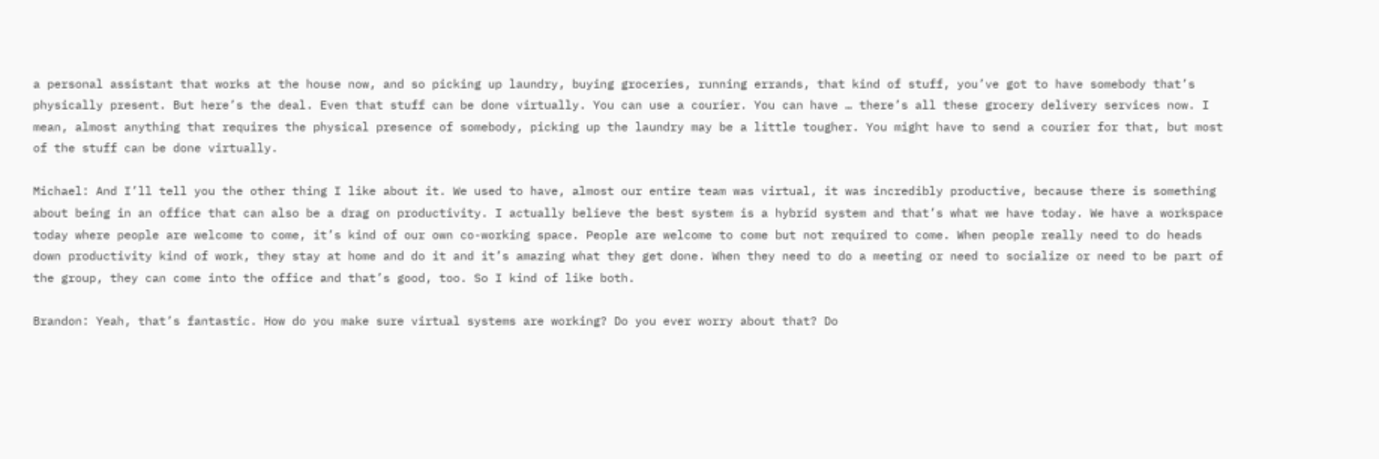a personal assistant that works at the house now, and so picking up laundry, buying groceries, running errands, that kind of stuff, you’ve got to have somebody that’s physically present. But here’s the deal. Even that stuff can be done virtually. You can use a courier. You can have … there’s all these grocery delivery services now. I mean, almost anything that requires the physical presence of somebody, picking up the laundry may be a little tougher. You might have to send a courier for that, but most of the stuff can be done virtually.

Michael: And I’ll tell you the other thing I like about it. We used to have, almost our entire team was virtual, it was incredibly productive, because there is something about being in an office that can also be a drag on productivity. I actually believe the best system is a hybrid system and that’s what we have today. We have a workspace today where people are welcome to come, it’s kind of our own co-working space. People are welcome to come but not required to come. When people really need to do heads down productivity kind of work, they stay at home and do it and it’s amazing what they get done. When they need to do a meeting or need to socialize or need to be part of the group, they can come into the office and that’s good, too. So I kind of like both.

Brandon: Yeah, that’s fantastic. How do you make sure virtual systems are working? Do you ever worry about that? Do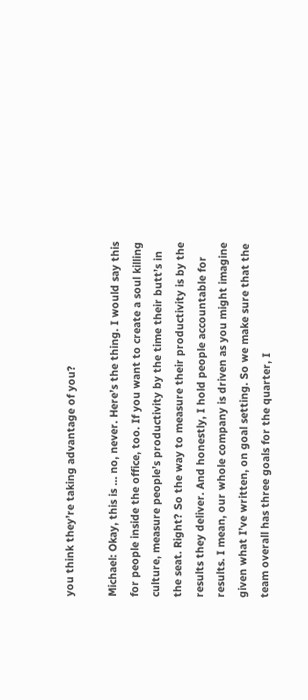you think they’re taking advantage of you?

Michael: Okay, this is … no, never. Here’s the thing. I would say this for people inside the office, too. If you want to create a soul killing culture, measure people’s productivity by the time their butt’s in the seat. Right? So the way to measure their productivity is by the results they deliver. And honestly, I hold people accountable for results. I mean, our whole company is driven as you might imagine given what I’ve written, on goal setting. So we make sure that the team overall has three goals for the quarter, I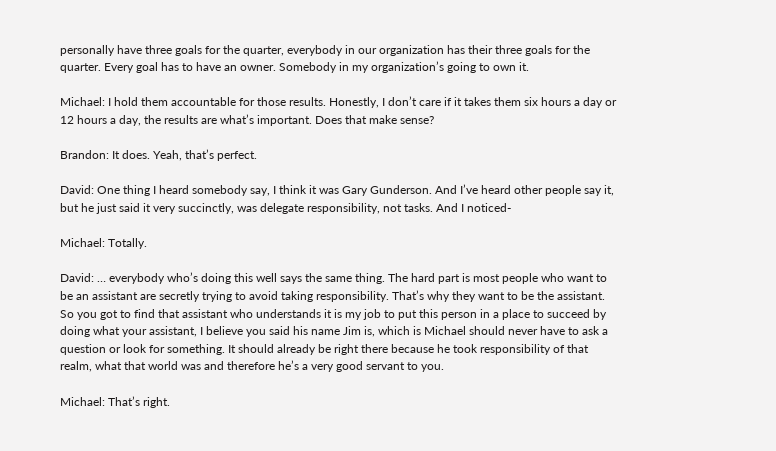personally have three goals for the quarter, everybody in our organization has their three goals for the quarter. Every goal has to have an owner. Somebody in my organization’s going to own it.

Michael: I hold them accountable for those results. Honestly, I don’t care if it takes them six hours a day or 12 hours a day, the results are what’s important. Does that make sense?

Brandon: It does. Yeah, that’s perfect.

David: One thing I heard somebody say, I think it was Gary Gunderson. And I’ve heard other people say it, but he just said it very succinctly, was delegate responsibility, not tasks. And I noticed-

Michael: Totally.

David: … everybody who’s doing this well says the same thing. The hard part is most people who want to be an assistant are secretly trying to avoid taking responsibility. That’s why they want to be the assistant. So you got to find that assistant who understands it is my job to put this person in a place to succeed by doing what your assistant, I believe you said his name Jim is, which is Michael should never have to ask a question or look for something. It should already be right there because he took responsibility of that realm, what that world was and therefore he’s a very good servant to you.

Michael: That’s right.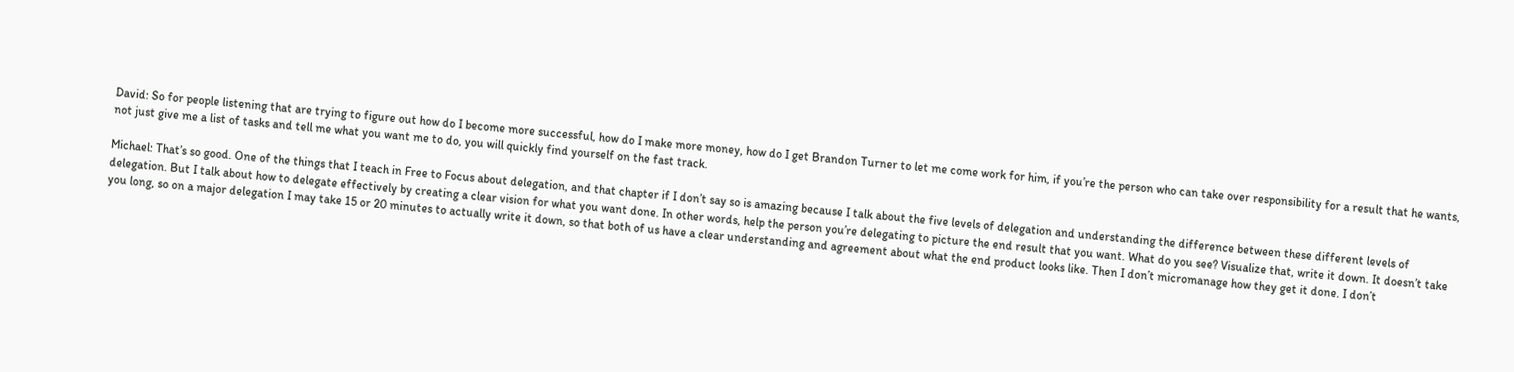David: So for people listening that are trying to figure out how do I become more successful, how do I make more money, how do I get Brandon Turner to let me come work for him, if you’re the person who can take over responsibility for a result that he wants, not just give me a list of tasks and tell me what you want me to do, you will quickly find yourself on the fast track.

Michael: That’s so good. One of the things that I teach in Free to Focus about delegation, and that chapter if I don’t say so is amazing because I talk about the five levels of delegation and understanding the difference between these different levels of delegation. But I talk about how to delegate effectively by creating a clear vision for what you want done. In other words, help the person you’re delegating to picture the end result that you want. What do you see? Visualize that, write it down. It doesn’t take you long, so on a major delegation I may take 15 or 20 minutes to actually write it down, so that both of us have a clear understanding and agreement about what the end product looks like. Then I don’t micromanage how they get it done. I don’t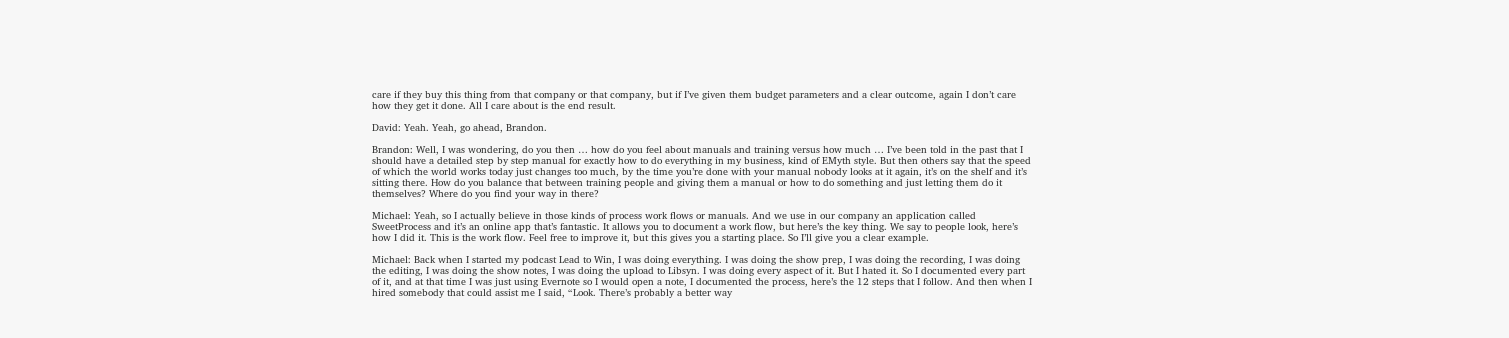care if they buy this thing from that company or that company, but if I’ve given them budget parameters and a clear outcome, again I don’t care how they get it done. All I care about is the end result.

David: Yeah. Yeah, go ahead, Brandon.

Brandon: Well, I was wondering, do you then … how do you feel about manuals and training versus how much … I’ve been told in the past that I should have a detailed step by step manual for exactly how to do everything in my business, kind of EMyth style. But then others say that the speed of which the world works today just changes too much, by the time you’re done with your manual nobody looks at it again, it’s on the shelf and it’s sitting there. How do you balance that between training people and giving them a manual or how to do something and just letting them do it themselves? Where do you find your way in there?

Michael: Yeah, so I actually believe in those kinds of process work flows or manuals. And we use in our company an application called SweetProcess and it’s an online app that’s fantastic. It allows you to document a work flow, but here’s the key thing. We say to people look, here’s how I did it. This is the work flow. Feel free to improve it, but this gives you a starting place. So I’ll give you a clear example.

Michael: Back when I started my podcast Lead to Win, I was doing everything. I was doing the show prep, I was doing the recording, I was doing the editing, I was doing the show notes, I was doing the upload to Libsyn. I was doing every aspect of it. But I hated it. So I documented every part of it, and at that time I was just using Evernote so I would open a note, I documented the process, here’s the 12 steps that I follow. And then when I hired somebody that could assist me I said, “Look. There’s probably a better way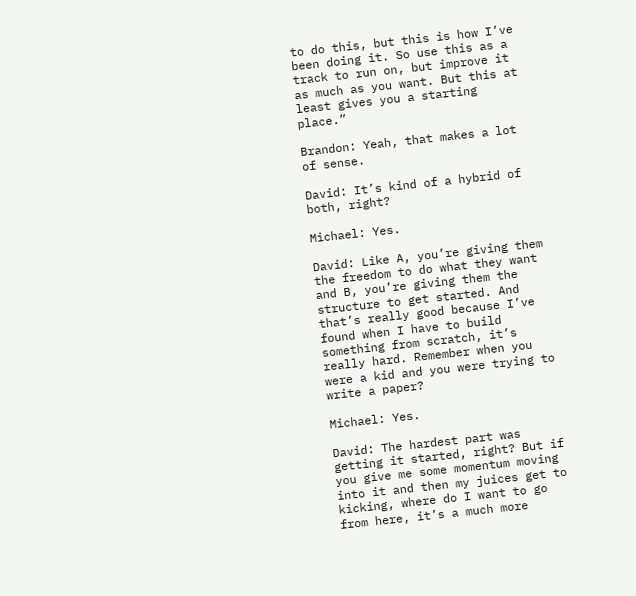to do this, but this is how I’ve been doing it. So use this as a track to run on, but improve it as much as you want. But this at least gives you a starting place.”

Brandon: Yeah, that makes a lot of sense.

David: It’s kind of a hybrid of both, right?

Michael: Yes.

David: Like A, you’re giving them the freedom to do what they want and B, you’re giving them the structure to get started. And that’s really good because I’ve found when I have to build something from scratch, it’s really hard. Remember when you were a kid and you were trying to write a paper?

Michael: Yes.

David: The hardest part was getting it started, right? But if you give me some momentum moving into it and then my juices get to kicking, where do I want to go from here, it’s a much more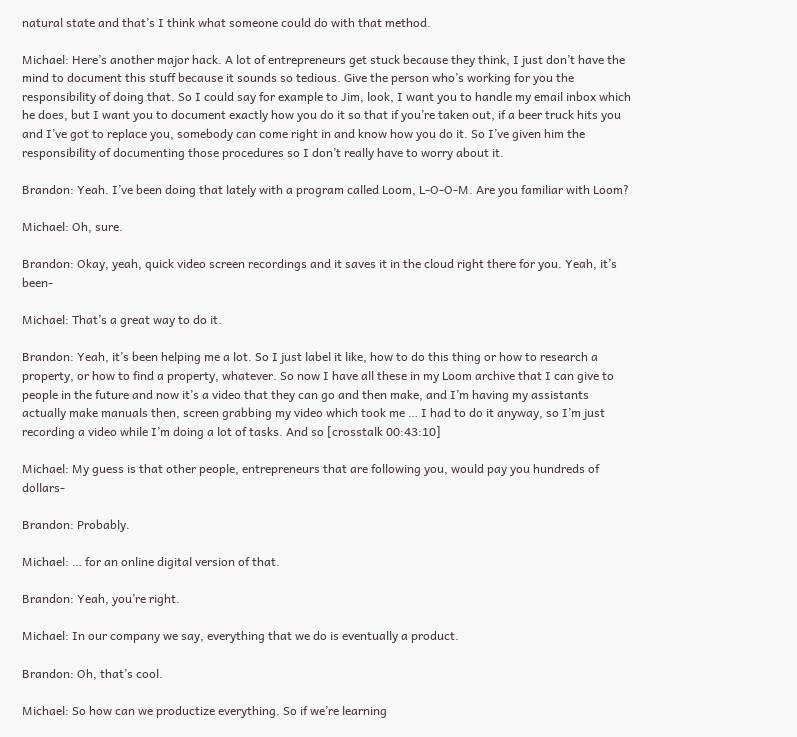natural state and that’s I think what someone could do with that method.

Michael: Here’s another major hack. A lot of entrepreneurs get stuck because they think, I just don’t have the mind to document this stuff because it sounds so tedious. Give the person who’s working for you the responsibility of doing that. So I could say for example to Jim, look, I want you to handle my email inbox which he does, but I want you to document exactly how you do it so that if you’re taken out, if a beer truck hits you and I’ve got to replace you, somebody can come right in and know how you do it. So I’ve given him the responsibility of documenting those procedures so I don’t really have to worry about it.

Brandon: Yeah. I’ve been doing that lately with a program called Loom, L-O-O-M. Are you familiar with Loom?

Michael: Oh, sure.

Brandon: Okay, yeah, quick video screen recordings and it saves it in the cloud right there for you. Yeah, it’s been-

Michael: That’s a great way to do it.

Brandon: Yeah, it’s been helping me a lot. So I just label it like, how to do this thing or how to research a property, or how to find a property, whatever. So now I have all these in my Loom archive that I can give to people in the future and now it’s a video that they can go and then make, and I’m having my assistants actually make manuals then, screen grabbing my video which took me … I had to do it anyway, so I’m just recording a video while I’m doing a lot of tasks. And so [crosstalk 00:43:10]

Michael: My guess is that other people, entrepreneurs that are following you, would pay you hundreds of dollars-

Brandon: Probably.

Michael: … for an online digital version of that.

Brandon: Yeah, you’re right.

Michael: In our company we say, everything that we do is eventually a product.

Brandon: Oh, that’s cool.

Michael: So how can we productize everything. So if we’re learning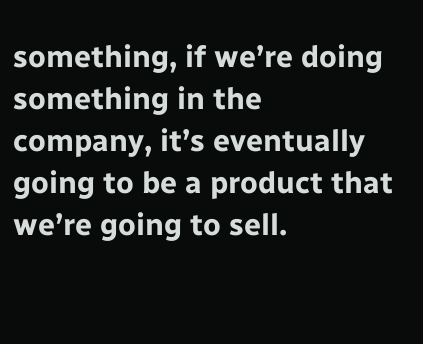something, if we’re doing something in the company, it’s eventually going to be a product that we’re going to sell.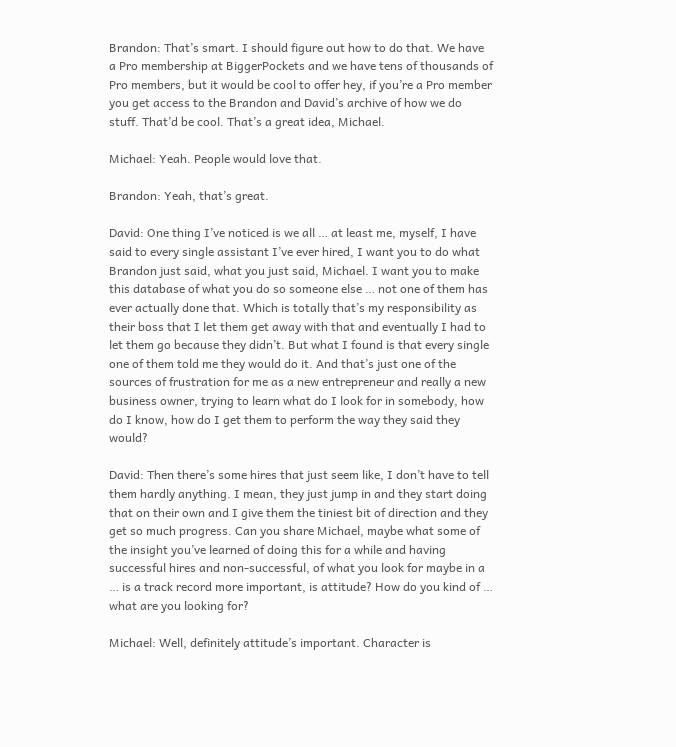Brandon: That’s smart. I should figure out how to do that. We have a Pro membership at BiggerPockets and we have tens of thousands of Pro members, but it would be cool to offer hey, if you’re a Pro member you get access to the Brandon and David’s archive of how we do stuff. That’d be cool. That’s a great idea, Michael.

Michael: Yeah. People would love that.

Brandon: Yeah, that’s great.

David: One thing I’ve noticed is we all … at least me, myself, I have said to every single assistant I’ve ever hired, I want you to do what Brandon just said, what you just said, Michael. I want you to make this database of what you do so someone else … not one of them has ever actually done that. Which is totally that’s my responsibility as their boss that I let them get away with that and eventually I had to let them go because they didn’t. But what I found is that every single one of them told me they would do it. And that’s just one of the sources of frustration for me as a new entrepreneur and really a new business owner, trying to learn what do I look for in somebody, how do I know, how do I get them to perform the way they said they would?

David: Then there’s some hires that just seem like, I don’t have to tell them hardly anything. I mean, they just jump in and they start doing that on their own and I give them the tiniest bit of direction and they get so much progress. Can you share Michael, maybe what some of the insight you’ve learned of doing this for a while and having successful hires and non-successful, of what you look for maybe in a … is a track record more important, is attitude? How do you kind of … what are you looking for?

Michael: Well, definitely attitude’s important. Character is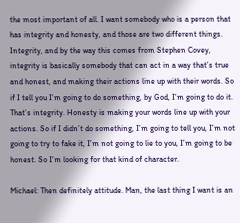the most important of all. I want somebody who is a person that has integrity and honesty, and those are two different things. Integrity, and by the way this comes from Stephen Covey, integrity is basically somebody that can act in a way that’s true and honest, and making their actions line up with their words. So if I tell you I’m going to do something, by God, I’m going to do it. That’s integrity. Honesty is making your words line up with your actions. So if I didn’t do something, I’m going to tell you, I’m not going to try to fake it, I’m not going to lie to you, I’m going to be honest. So I’m looking for that kind of character.

Michael: Then definitely attitude. Man, the last thing I want is an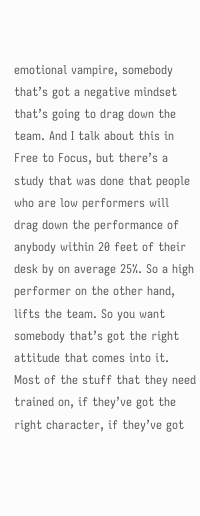emotional vampire, somebody that’s got a negative mindset that’s going to drag down the team. And I talk about this in Free to Focus, but there’s a study that was done that people who are low performers will drag down the performance of anybody within 20 feet of their desk by on average 25%. So a high performer on the other hand, lifts the team. So you want somebody that’s got the right attitude that comes into it. Most of the stuff that they need trained on, if they’ve got the right character, if they’ve got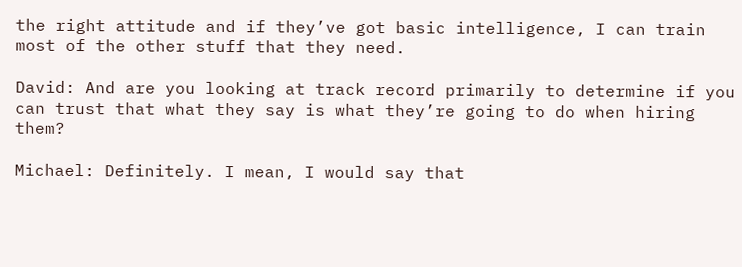the right attitude and if they’ve got basic intelligence, I can train most of the other stuff that they need.

David: And are you looking at track record primarily to determine if you can trust that what they say is what they’re going to do when hiring them?

Michael: Definitely. I mean, I would say that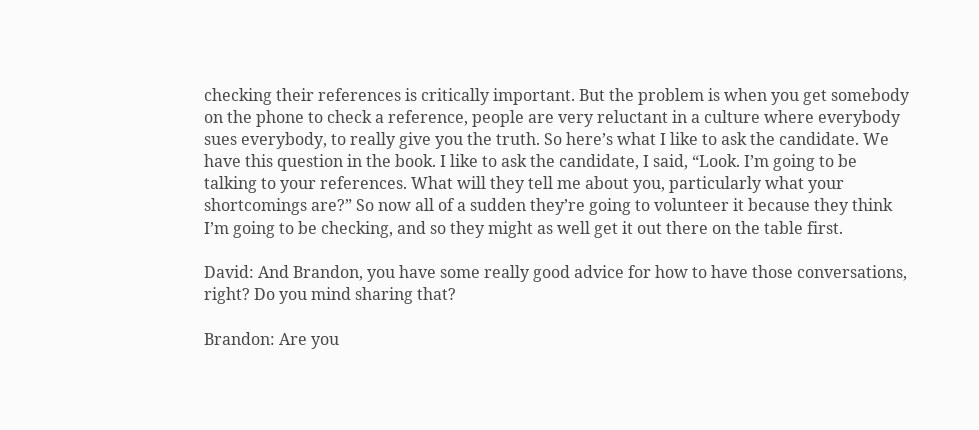checking their references is critically important. But the problem is when you get somebody on the phone to check a reference, people are very reluctant in a culture where everybody sues everybody, to really give you the truth. So here’s what I like to ask the candidate. We have this question in the book. I like to ask the candidate, I said, “Look. I’m going to be talking to your references. What will they tell me about you, particularly what your shortcomings are?” So now all of a sudden they’re going to volunteer it because they think I’m going to be checking, and so they might as well get it out there on the table first.

David: And Brandon, you have some really good advice for how to have those conversations, right? Do you mind sharing that?

Brandon: Are you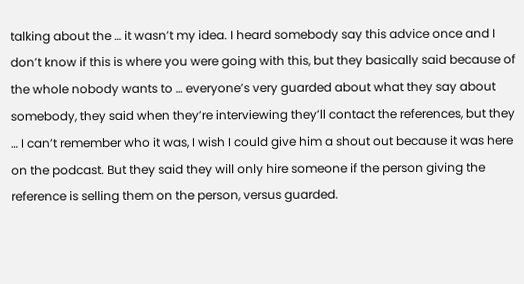talking about the … it wasn’t my idea. I heard somebody say this advice once and I don’t know if this is where you were going with this, but they basically said because of the whole nobody wants to … everyone’s very guarded about what they say about somebody, they said when they’re interviewing they’ll contact the references, but they … I can’t remember who it was, I wish I could give him a shout out because it was here on the podcast. But they said they will only hire someone if the person giving the reference is selling them on the person, versus guarded.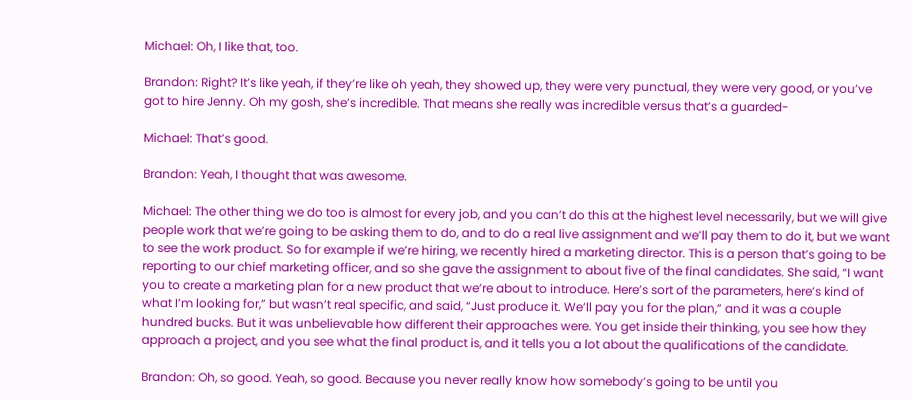Michael: Oh, I like that, too.

Brandon: Right? It’s like yeah, if they’re like oh yeah, they showed up, they were very punctual, they were very good, or you’ve got to hire Jenny. Oh my gosh, she’s incredible. That means she really was incredible versus that’s a guarded-

Michael: That’s good.

Brandon: Yeah, I thought that was awesome.

Michael: The other thing we do too is almost for every job, and you can’t do this at the highest level necessarily, but we will give people work that we’re going to be asking them to do, and to do a real live assignment and we’ll pay them to do it, but we want to see the work product. So for example if we’re hiring, we recently hired a marketing director. This is a person that’s going to be reporting to our chief marketing officer, and so she gave the assignment to about five of the final candidates. She said, “I want you to create a marketing plan for a new product that we’re about to introduce. Here’s sort of the parameters, here’s kind of what I’m looking for,” but wasn’t real specific, and said, “Just produce it. We’ll pay you for the plan,” and it was a couple hundred bucks. But it was unbelievable how different their approaches were. You get inside their thinking, you see how they approach a project, and you see what the final product is, and it tells you a lot about the qualifications of the candidate.

Brandon: Oh, so good. Yeah, so good. Because you never really know how somebody’s going to be until you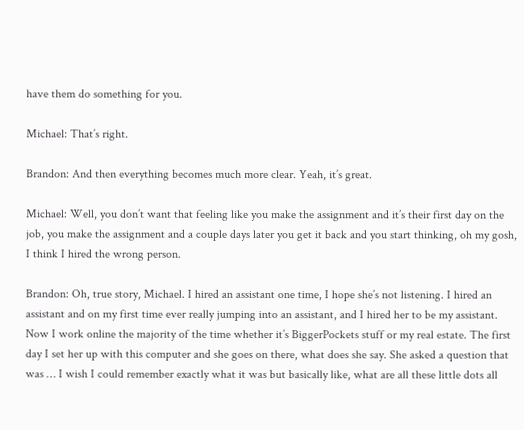have them do something for you.

Michael: That’s right.

Brandon: And then everything becomes much more clear. Yeah, it’s great.

Michael: Well, you don’t want that feeling like you make the assignment and it’s their first day on the job, you make the assignment and a couple days later you get it back and you start thinking, oh my gosh, I think I hired the wrong person.

Brandon: Oh, true story, Michael. I hired an assistant one time, I hope she’s not listening. I hired an assistant and on my first time ever really jumping into an assistant, and I hired her to be my assistant. Now I work online the majority of the time whether it’s BiggerPockets stuff or my real estate. The first day I set her up with this computer and she goes on there, what does she say. She asked a question that was … I wish I could remember exactly what it was but basically like, what are all these little dots all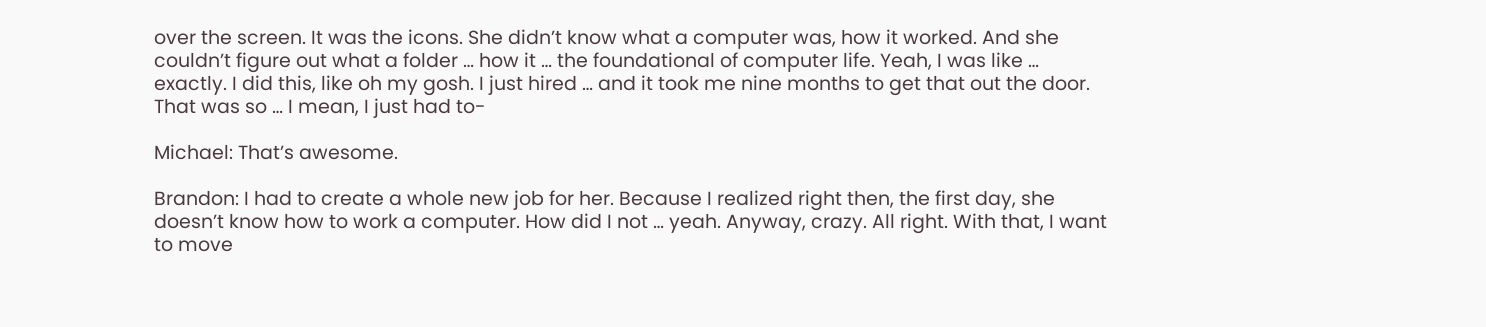over the screen. It was the icons. She didn’t know what a computer was, how it worked. And she couldn’t figure out what a folder … how it … the foundational of computer life. Yeah, I was like … exactly. I did this, like oh my gosh. I just hired … and it took me nine months to get that out the door. That was so … I mean, I just had to-

Michael: That’s awesome.

Brandon: I had to create a whole new job for her. Because I realized right then, the first day, she doesn’t know how to work a computer. How did I not … yeah. Anyway, crazy. All right. With that, I want to move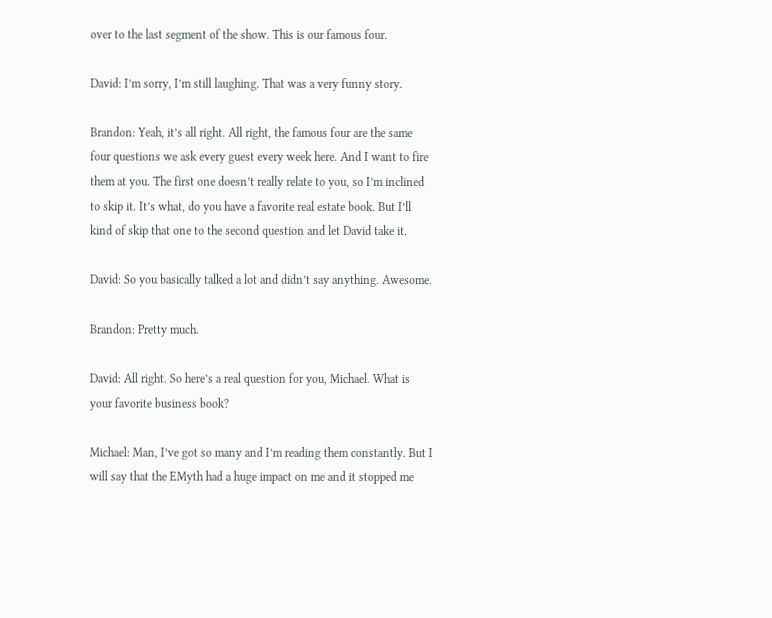over to the last segment of the show. This is our famous four.

David: I’m sorry, I’m still laughing. That was a very funny story.

Brandon: Yeah, it’s all right. All right, the famous four are the same four questions we ask every guest every week here. And I want to fire them at you. The first one doesn’t really relate to you, so I’m inclined to skip it. It’s what, do you have a favorite real estate book. But I’ll kind of skip that one to the second question and let David take it.

David: So you basically talked a lot and didn’t say anything. Awesome.

Brandon: Pretty much.

David: All right. So here’s a real question for you, Michael. What is your favorite business book?

Michael: Man, I’ve got so many and I’m reading them constantly. But I will say that the EMyth had a huge impact on me and it stopped me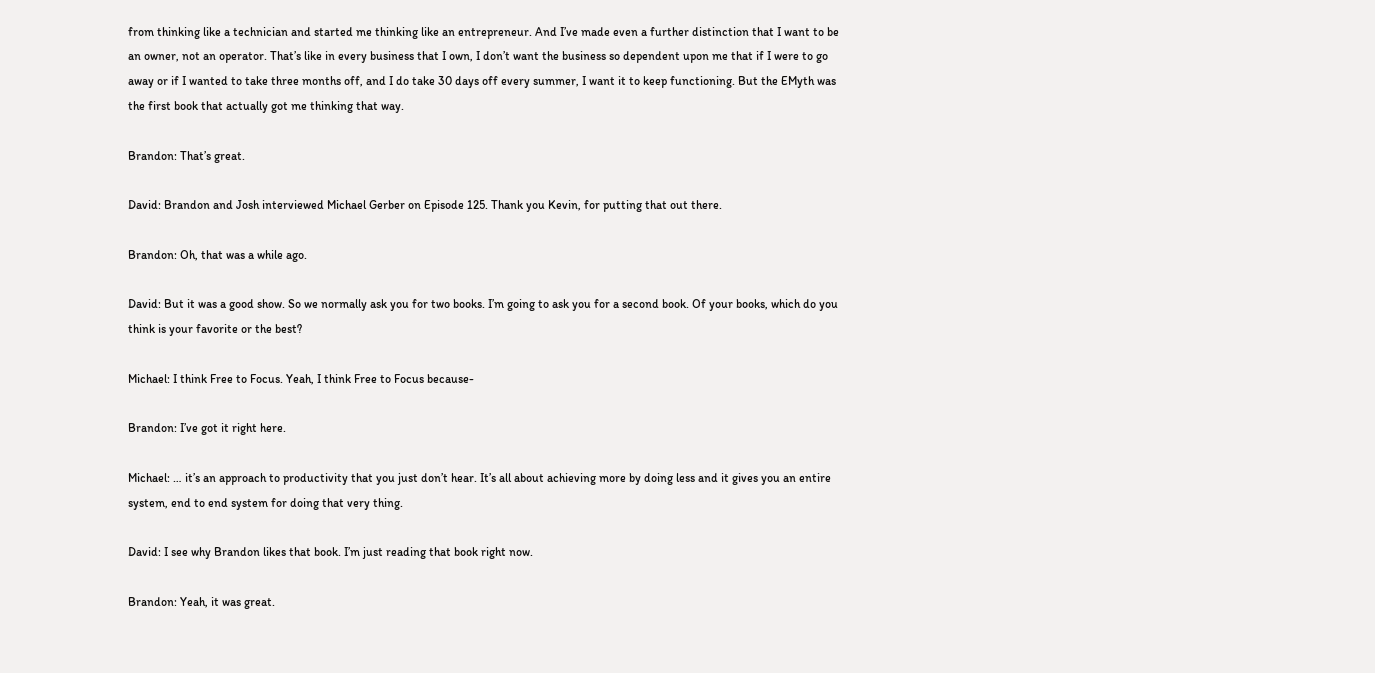from thinking like a technician and started me thinking like an entrepreneur. And I’ve made even a further distinction that I want to be an owner, not an operator. That’s like in every business that I own, I don’t want the business so dependent upon me that if I were to go away or if I wanted to take three months off, and I do take 30 days off every summer, I want it to keep functioning. But the EMyth was the first book that actually got me thinking that way.

Brandon: That’s great.

David: Brandon and Josh interviewed Michael Gerber on Episode 125. Thank you Kevin, for putting that out there.

Brandon: Oh, that was a while ago.

David: But it was a good show. So we normally ask you for two books. I’m going to ask you for a second book. Of your books, which do you think is your favorite or the best?

Michael: I think Free to Focus. Yeah, I think Free to Focus because-

Brandon: I’ve got it right here.

Michael: … it’s an approach to productivity that you just don’t hear. It’s all about achieving more by doing less and it gives you an entire system, end to end system for doing that very thing.

David: I see why Brandon likes that book. I’m just reading that book right now.

Brandon: Yeah, it was great.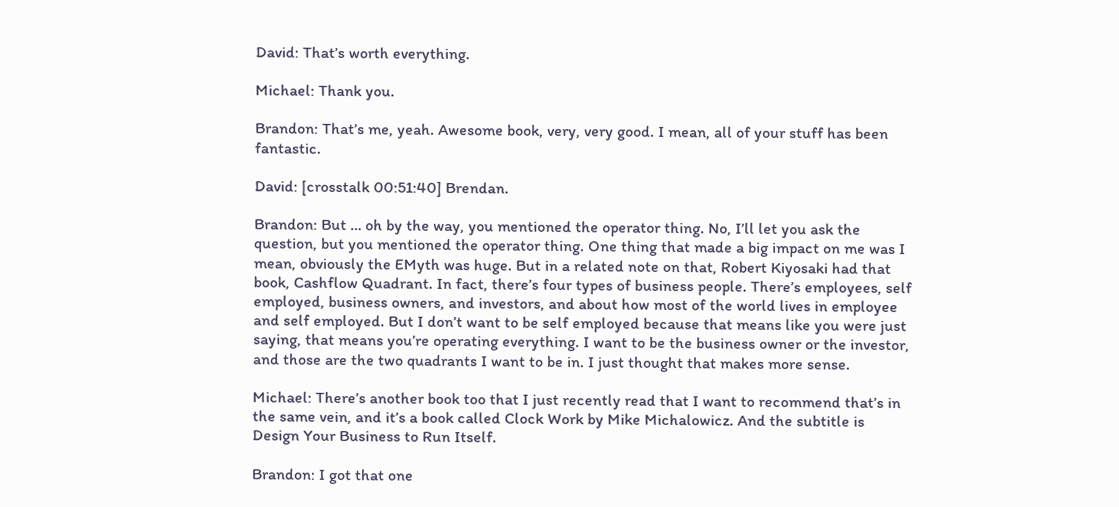David: That’s worth everything.

Michael: Thank you.

Brandon: That’s me, yeah. Awesome book, very, very good. I mean, all of your stuff has been fantastic.

David: [crosstalk 00:51:40] Brendan.

Brandon: But … oh by the way, you mentioned the operator thing. No, I’ll let you ask the question, but you mentioned the operator thing. One thing that made a big impact on me was I mean, obviously the EMyth was huge. But in a related note on that, Robert Kiyosaki had that book, Cashflow Quadrant. In fact, there’s four types of business people. There’s employees, self employed, business owners, and investors, and about how most of the world lives in employee and self employed. But I don’t want to be self employed because that means like you were just saying, that means you’re operating everything. I want to be the business owner or the investor, and those are the two quadrants I want to be in. I just thought that makes more sense.

Michael: There’s another book too that I just recently read that I want to recommend that’s in the same vein, and it’s a book called Clock Work by Mike Michalowicz. And the subtitle is Design Your Business to Run Itself.

Brandon: I got that one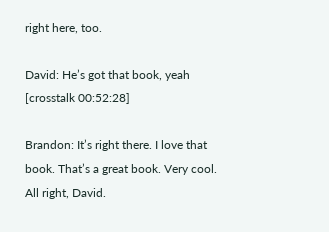right here, too.

David: He’s got that book, yeah [crosstalk 00:52:28]

Brandon: It’s right there. I love that book. That’s a great book. Very cool. All right, David.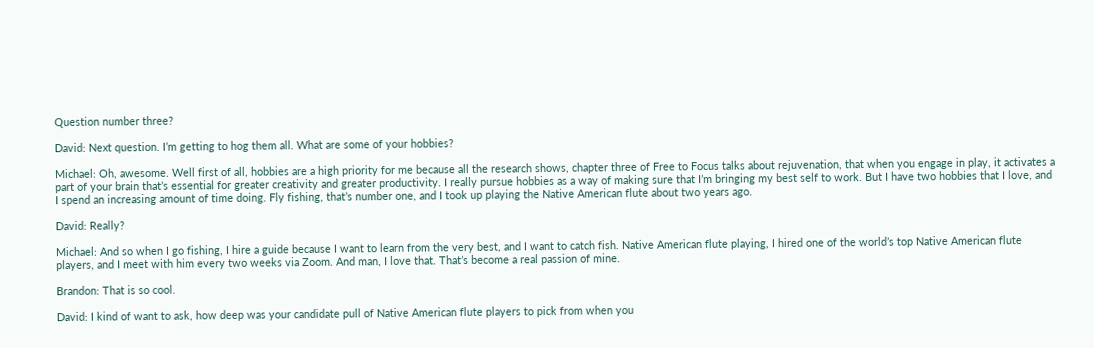Question number three?

David: Next question. I’m getting to hog them all. What are some of your hobbies?

Michael: Oh, awesome. Well first of all, hobbies are a high priority for me because all the research shows, chapter three of Free to Focus talks about rejuvenation, that when you engage in play, it activates a part of your brain that’s essential for greater creativity and greater productivity. I really pursue hobbies as a way of making sure that I’m bringing my best self to work. But I have two hobbies that I love, and I spend an increasing amount of time doing. Fly fishing, that’s number one, and I took up playing the Native American flute about two years ago.

David: Really?

Michael: And so when I go fishing, I hire a guide because I want to learn from the very best, and I want to catch fish. Native American flute playing, I hired one of the world’s top Native American flute players, and I meet with him every two weeks via Zoom. And man, I love that. That’s become a real passion of mine.

Brandon: That is so cool.

David: I kind of want to ask, how deep was your candidate pull of Native American flute players to pick from when you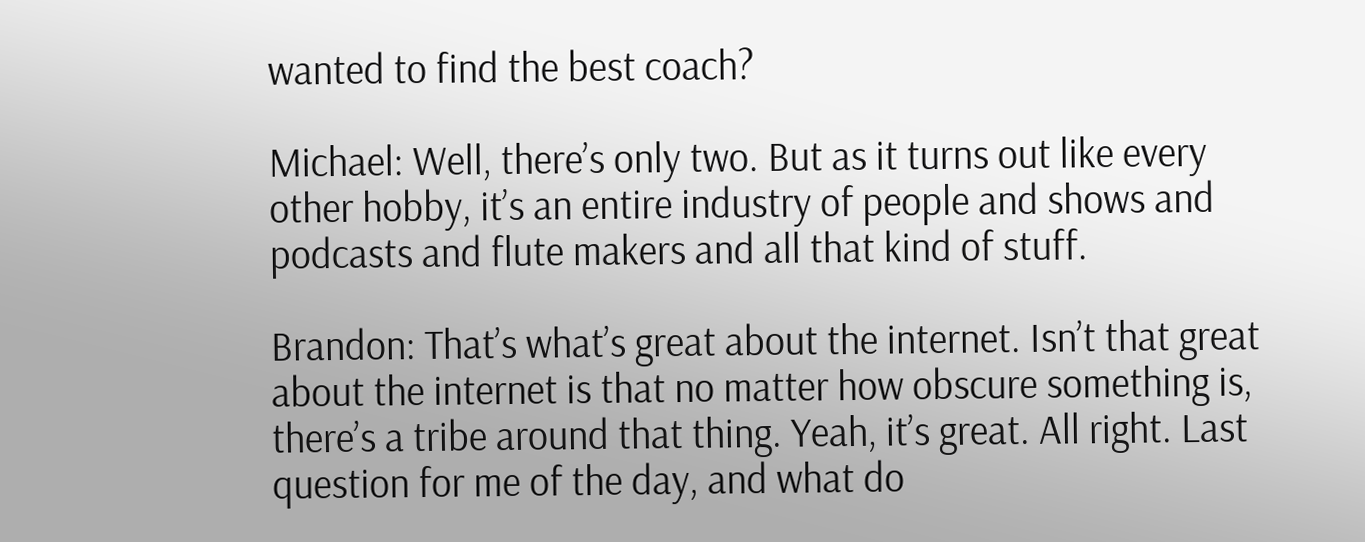wanted to find the best coach?

Michael: Well, there’s only two. But as it turns out like every other hobby, it’s an entire industry of people and shows and podcasts and flute makers and all that kind of stuff.

Brandon: That’s what’s great about the internet. Isn’t that great about the internet is that no matter how obscure something is, there’s a tribe around that thing. Yeah, it’s great. All right. Last question for me of the day, and what do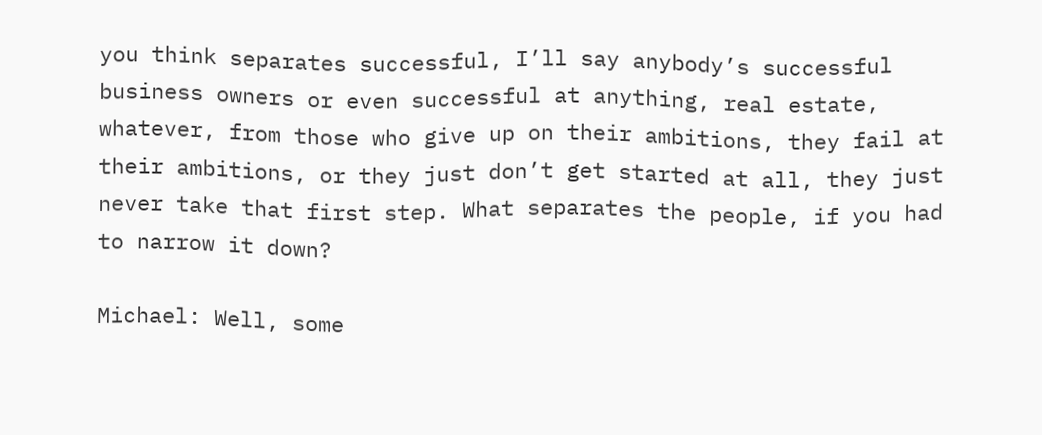you think separates successful, I’ll say anybody’s successful business owners or even successful at anything, real estate, whatever, from those who give up on their ambitions, they fail at their ambitions, or they just don’t get started at all, they just never take that first step. What separates the people, if you had to narrow it down?

Michael: Well, some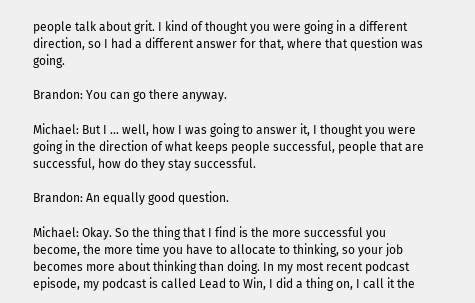people talk about grit. I kind of thought you were going in a different direction, so I had a different answer for that, where that question was going.

Brandon: You can go there anyway.

Michael: But I … well, how I was going to answer it, I thought you were going in the direction of what keeps people successful, people that are successful, how do they stay successful.

Brandon: An equally good question.

Michael: Okay. So the thing that I find is the more successful you become, the more time you have to allocate to thinking, so your job becomes more about thinking than doing. In my most recent podcast episode, my podcast is called Lead to Win, I did a thing on, I call it the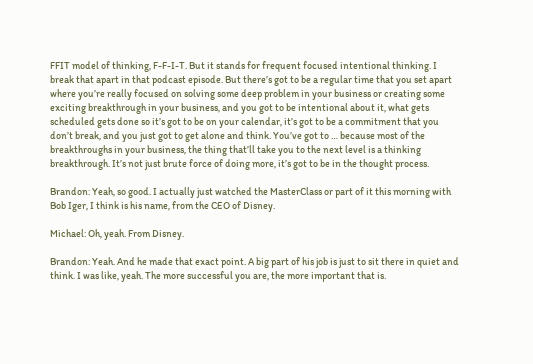FFIT model of thinking, F-F-I-T. But it stands for frequent focused intentional thinking. I break that apart in that podcast episode. But there’s got to be a regular time that you set apart where you’re really focused on solving some deep problem in your business or creating some exciting breakthrough in your business, and you got to be intentional about it, what gets scheduled gets done so it’s got to be on your calendar, it’s got to be a commitment that you don’t break, and you just got to get alone and think. You’ve got to … because most of the breakthroughs in your business, the thing that’ll take you to the next level is a thinking breakthrough. It’s not just brute force of doing more, it’s got to be in the thought process.

Brandon: Yeah, so good. I actually just watched the MasterClass or part of it this morning with Bob Iger, I think is his name, from the CEO of Disney.

Michael: Oh, yeah. From Disney.

Brandon: Yeah. And he made that exact point. A big part of his job is just to sit there in quiet and think. I was like, yeah. The more successful you are, the more important that is.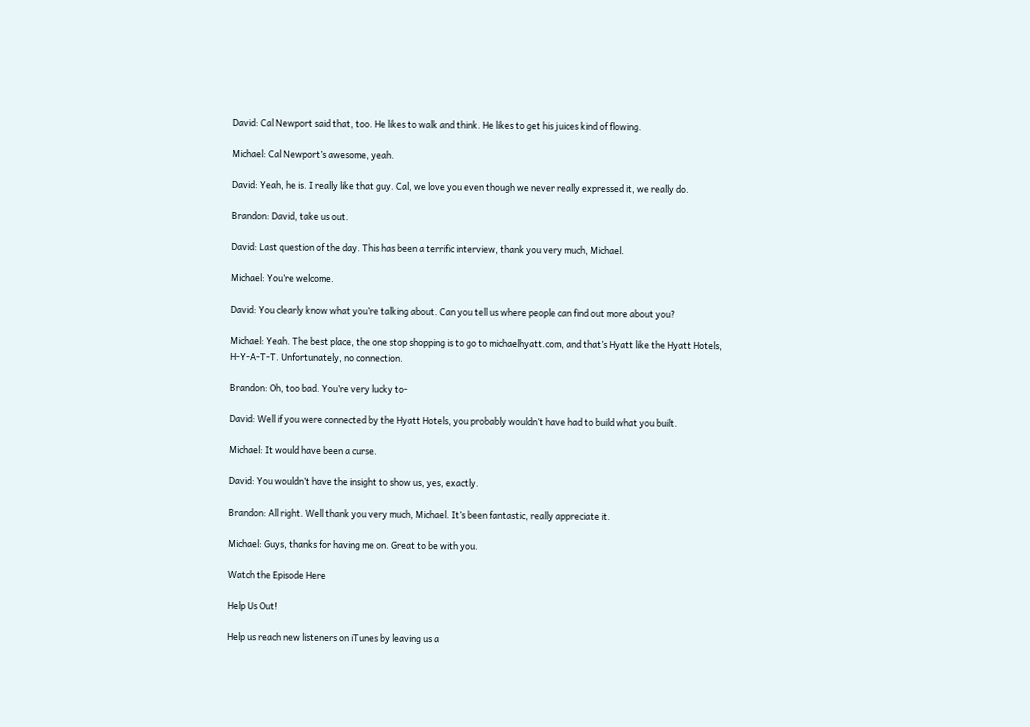David: Cal Newport said that, too. He likes to walk and think. He likes to get his juices kind of flowing.

Michael: Cal Newport’s awesome, yeah.

David: Yeah, he is. I really like that guy. Cal, we love you even though we never really expressed it, we really do.

Brandon: David, take us out.

David: Last question of the day. This has been a terrific interview, thank you very much, Michael.

Michael: You’re welcome.

David: You clearly know what you’re talking about. Can you tell us where people can find out more about you?

Michael: Yeah. The best place, the one stop shopping is to go to michaelhyatt.com, and that’s Hyatt like the Hyatt Hotels, H-Y-A-T-T. Unfortunately, no connection.

Brandon: Oh, too bad. You’re very lucky to-

David: Well if you were connected by the Hyatt Hotels, you probably wouldn’t have had to build what you built.

Michael: It would have been a curse.

David: You wouldn’t have the insight to show us, yes, exactly.

Brandon: All right. Well thank you very much, Michael. It’s been fantastic, really appreciate it.

Michael: Guys, thanks for having me on. Great to be with you.

Watch the Episode Here

Help Us Out!

Help us reach new listeners on iTunes by leaving us a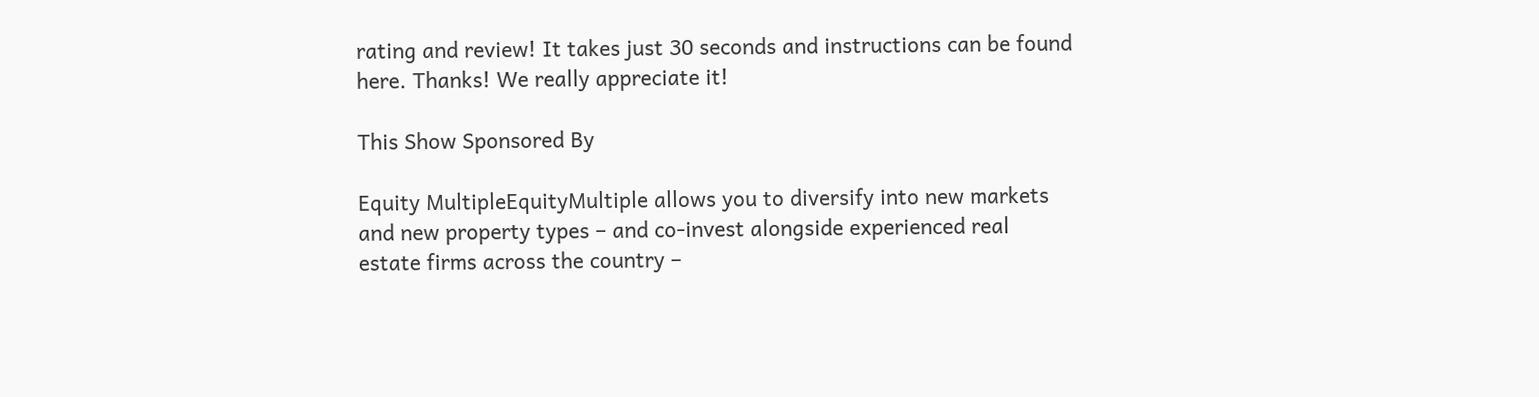rating and review! It takes just 30 seconds and instructions can be found here. Thanks! We really appreciate it!

This Show Sponsored By

Equity MultipleEquityMultiple allows you to diversify into new markets and new property types – and co-invest alongside experienced real estate firms across the country –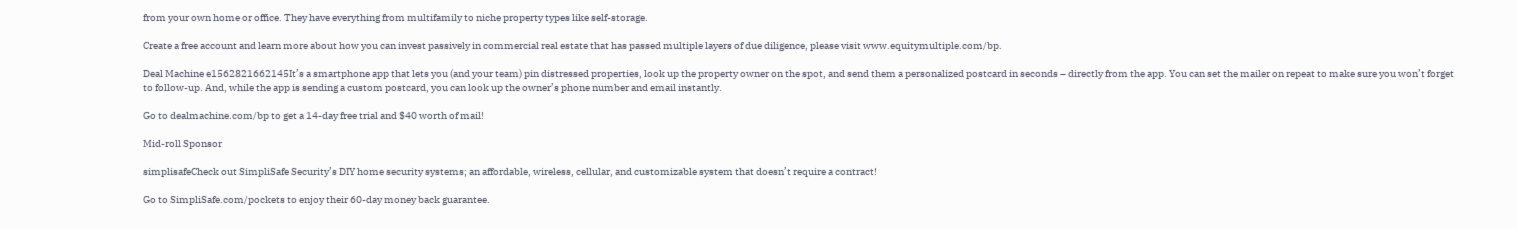from your own home or office. They have everything from multifamily to niche property types like self-storage.

Create a free account and learn more about how you can invest passively in commercial real estate that has passed multiple layers of due diligence, please visit www.equitymultiple.com/bp.

Deal Machine e1562821662145It’s a smartphone app that lets you (and your team) pin distressed properties, look up the property owner on the spot, and send them a personalized postcard in seconds – directly from the app. You can set the mailer on repeat to make sure you won’t forget to follow-up. And, while the app is sending a custom postcard, you can look up the owner’s phone number and email instantly.

Go to dealmachine.com/bp to get a 14-day free trial and $40 worth of mail!

Mid-roll Sponsor

simplisafeCheck out SimpliSafe Security’s DIY home security systems; an affordable, wireless, cellular, and customizable system that doesn’t require a contract!

Go to SimpliSafe.com/pockets to enjoy their 60-day money back guarantee.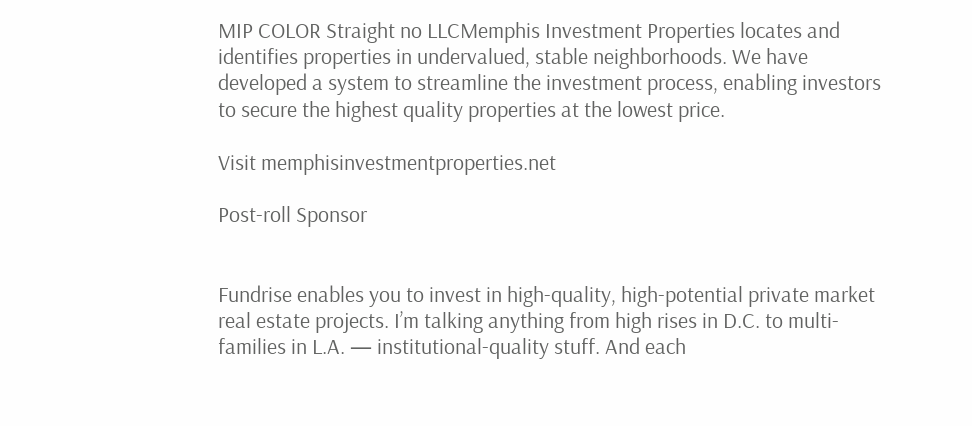MIP COLOR Straight no LLCMemphis Investment Properties locates and identifies properties in undervalued, stable neighborhoods. We have developed a system to streamline the investment process, enabling investors to secure the highest quality properties at the lowest price.

Visit memphisinvestmentproperties.net

Post-roll Sponsor


Fundrise enables you to invest in high-quality, high-potential private market real estate projects. I’m talking anything from high rises in D.C. to multi-families in L.A. — institutional-quality stuff. And each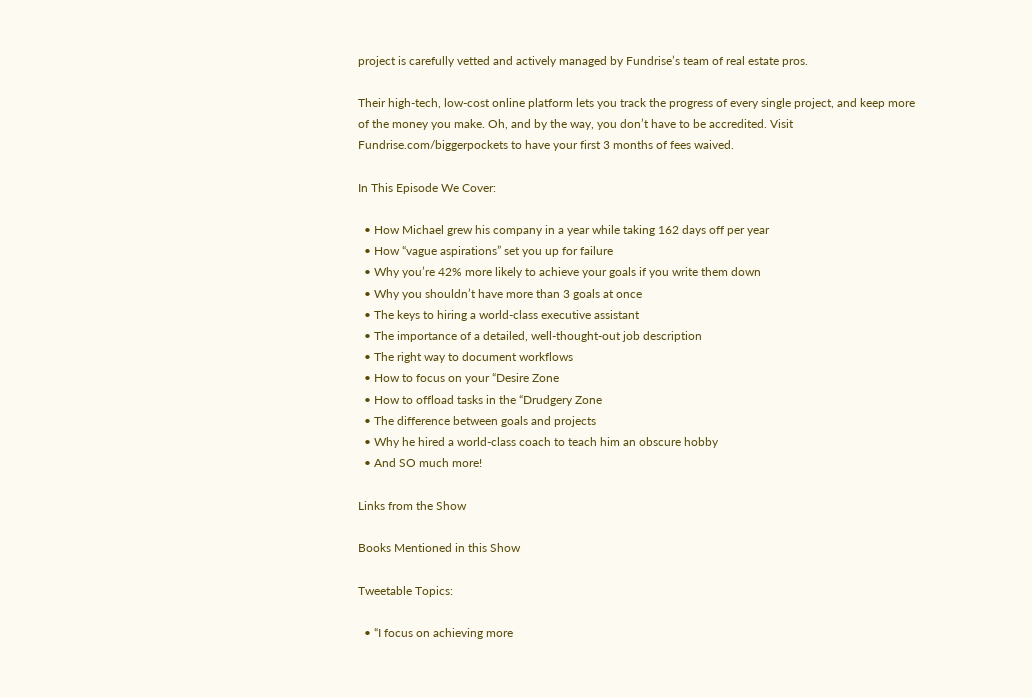project is carefully vetted and actively managed by Fundrise’s team of real estate pros.

Their high-tech, low-cost online platform lets you track the progress of every single project, and keep more of the money you make. Oh, and by the way, you don’t have to be accredited. Visit Fundrise.com/biggerpockets to have your first 3 months of fees waived.

In This Episode We Cover:

  • How Michael grew his company in a year while taking 162 days off per year
  • How “vague aspirations” set you up for failure
  • Why you’re 42% more likely to achieve your goals if you write them down
  • Why you shouldn’t have more than 3 goals at once
  • The keys to hiring a world-class executive assistant
  • The importance of a detailed, well-thought-out job description
  • The right way to document workflows
  • How to focus on your “Desire Zone
  • How to offload tasks in the “Drudgery Zone
  • The difference between goals and projects
  • Why he hired a world-class coach to teach him an obscure hobby
  • And SO much more!

Links from the Show

Books Mentioned in this Show

Tweetable Topics:

  • “I focus on achieving more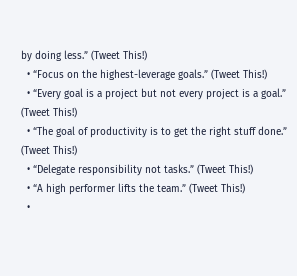by doing less.” (Tweet This!)
  • “Focus on the highest-leverage goals.” (Tweet This!)
  • “Every goal is a project but not every project is a goal.” (Tweet This!)
  • “The goal of productivity is to get the right stuff done.” (Tweet This!)
  • “Delegate responsibility not tasks.” (Tweet This!)
  • “A high performer lifts the team.” (Tweet This!)
  •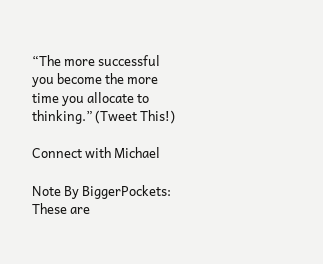“The more successful you become the more time you allocate to thinking.” (Tweet This!)

Connect with Michael

Note By BiggerPockets: These are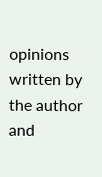opinions written by the author and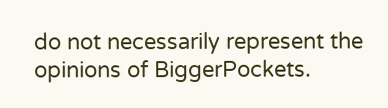do not necessarily represent the opinions of BiggerPockets.